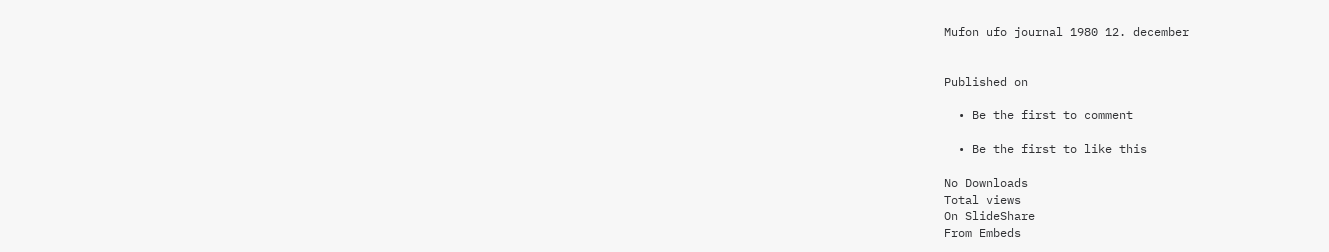Mufon ufo journal 1980 12. december


Published on

  • Be the first to comment

  • Be the first to like this

No Downloads
Total views
On SlideShare
From Embeds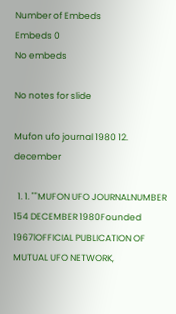Number of Embeds
Embeds 0
No embeds

No notes for slide

Mufon ufo journal 1980 12. december

  1. 1. ""MUFON UFO JOURNALNUMBER 154 DECEMBER 1980Founded 1967lOFFICIAL PUBLICATION OF MUTUAL UFO NETWORK,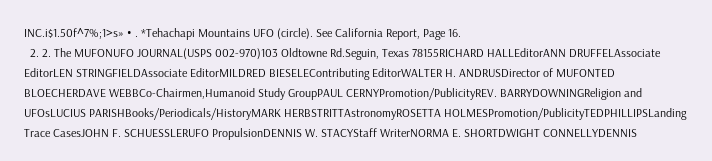INC.i$1.50f^7%;1>s» • . *Tehachapi Mountains UFO (circle). See California Report, Page 16.
  2. 2. The MUFONUFO JOURNAL(USPS 002-970)103 Oldtowne Rd.Seguin, Texas 78155RICHARD HALLEditorANN DRUFFELAssociate EditorLEN STRINGFIELDAssociate EditorMILDRED BIESELEContributing EditorWALTER H. ANDRUSDirector of MUFONTED BLOECHERDAVE WEBBCo-Chairmen,Humanoid Study GroupPAUL CERNYPromotion/PublicityREV. BARRYDOWNINGReligion and UFOsLUCIUS PARISHBooks/Periodicals/HistoryMARK HERBSTRITTAstronomyROSETTA HOLMESPromotion/PublicityTEDPHILLIPSLanding Trace CasesJOHN F. SCHUESSLERUFO PropulsionDENNIS W. STACYStaff WriterNORMA E. SHORTDWIGHT CONNELLYDENNIS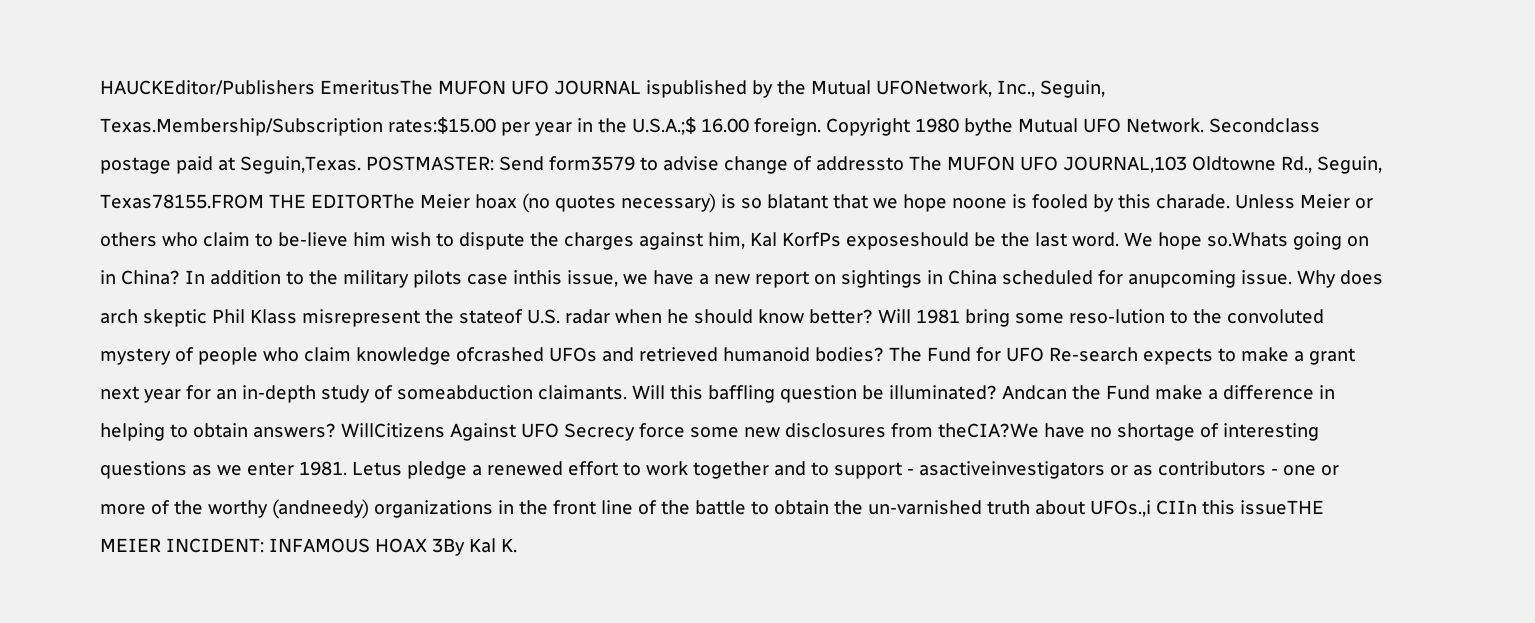HAUCKEditor/Publishers EmeritusThe MUFON UFO JOURNAL ispublished by the Mutual UFONetwork, Inc., Seguin, Texas.Membership/Subscription rates:$15.00 per year in the U.S.A.;$ 16.00 foreign. Copyright 1980 bythe Mutual UFO Network. Secondclass postage paid at Seguin,Texas. POSTMASTER: Send form3579 to advise change of addressto The MUFON UFO JOURNAL,103 Oldtowne Rd., Seguin, Texas78155.FROM THE EDITORThe Meier hoax (no quotes necessary) is so blatant that we hope noone is fooled by this charade. Unless Meier or others who claim to be-lieve him wish to dispute the charges against him, Kal KorfPs exposeshould be the last word. We hope so.Whats going on in China? In addition to the military pilots case inthis issue, we have a new report on sightings in China scheduled for anupcoming issue. Why does arch skeptic Phil Klass misrepresent the stateof U.S. radar when he should know better? Will 1981 bring some reso-lution to the convoluted mystery of people who claim knowledge ofcrashed UFOs and retrieved humanoid bodies? The Fund for UFO Re-search expects to make a grant next year for an in-depth study of someabduction claimants. Will this baffling question be illuminated? Andcan the Fund make a difference in helping to obtain answers? WillCitizens Against UFO Secrecy force some new disclosures from theCIA?We have no shortage of interesting questions as we enter 1981. Letus pledge a renewed effort to work together and to support - asactiveinvestigators or as contributors - one or more of the worthy (andneedy) organizations in the front line of the battle to obtain the un-varnished truth about UFOs.,i CIIn this issueTHE MEIER INCIDENT: INFAMOUS HOAX 3By Kal K.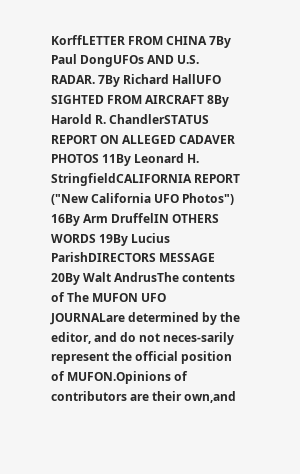KorffLETTER FROM CHINA 7By Paul DongUFOs AND U.S. RADAR. 7By Richard HallUFO SIGHTED FROM AIRCRAFT 8By Harold R. ChandlerSTATUS REPORT ON ALLEGED CADAVER PHOTOS 11By Leonard H. StringfieldCALIFORNIA REPORT ("New California UFO Photos") 16By Arm DruffelIN OTHERS WORDS 19By Lucius ParishDIRECTORS MESSAGE 20By Walt AndrusThe contents of The MUFON UFO JOURNALare determined by the editor, and do not neces-sarily represent the official position of MUFON.Opinions of contributors are their own,and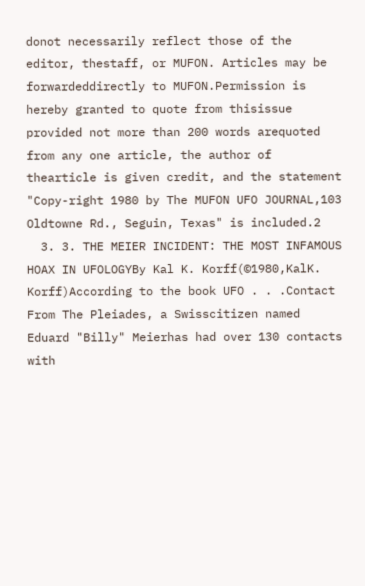donot necessarily reflect those of the editor, thestaff, or MUFON. Articles may be forwardeddirectly to MUFON.Permission is hereby granted to quote from thisissue provided not more than 200 words arequoted from any one article, the author of thearticle is given credit, and the statement "Copy-right 1980 by The MUFON UFO JOURNAL,103 Oldtowne Rd., Seguin, Texas" is included.2
  3. 3. THE MEIER INCIDENT: THE MOST INFAMOUS HOAX IN UFOLOGYBy Kal K. Korff(©1980,KalK. Korff)According to the book UFO . . .Contact From The Pleiades, a Swisscitizen named Eduard "Billy" Meierhas had over 130 contacts with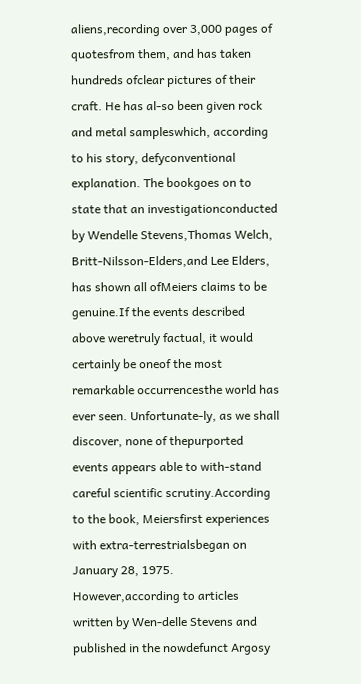aliens,recording over 3,000 pages of quotesfrom them, and has taken hundreds ofclear pictures of their craft. He has al-so been given rock and metal sampleswhich, according to his story, defyconventional explanation. The bookgoes on to state that an investigationconducted by Wendelle Stevens,Thomas Welch, Britt-Nilsson-Elders,and Lee Elders, has shown all ofMeiers claims to be genuine.If the events described above weretruly factual, it would certainly be oneof the most remarkable occurrencesthe world has ever seen. Unfortunate-ly, as we shall discover, none of thepurported events appears able to with-stand careful scientific scrutiny.According to the book, Meiersfirst experiences with extra-terrestrialsbegan on January 28, 1975. However,according to articles written by Wen-delle Stevens and published in the nowdefunct Argosy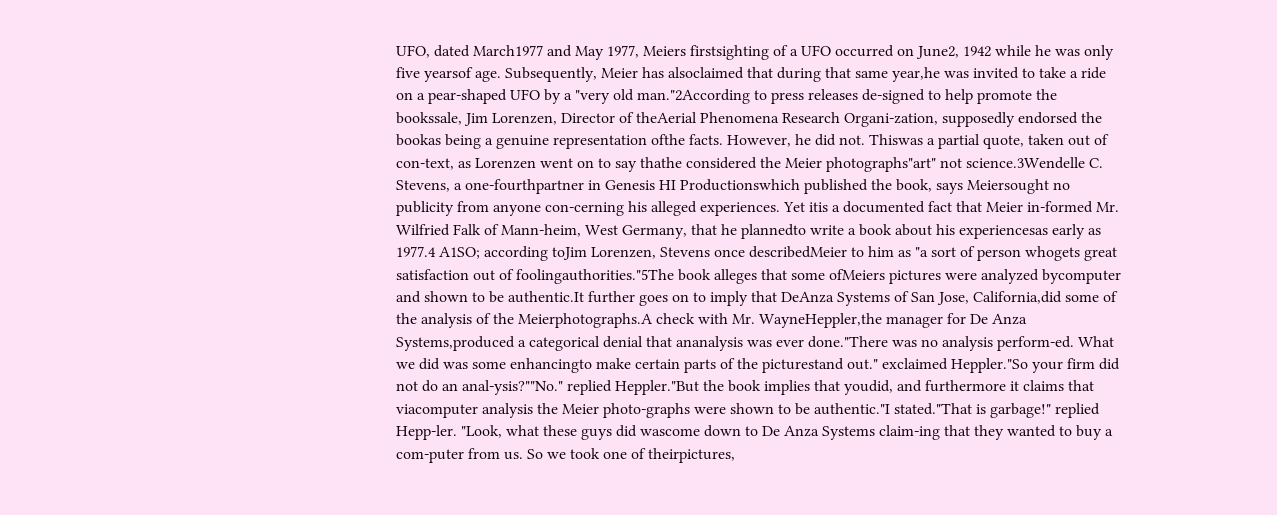UFO, dated March1977 and May 1977, Meiers firstsighting of a UFO occurred on June2, 1942 while he was only five yearsof age. Subsequently, Meier has alsoclaimed that during that same year,he was invited to take a ride on a pear-shaped UFO by a "very old man."2According to press releases de-signed to help promote the bookssale, Jim Lorenzen, Director of theAerial Phenomena Research Organi-zation, supposedly endorsed the bookas being a genuine representation ofthe facts. However, he did not. Thiswas a partial quote, taken out of con-text, as Lorenzen went on to say thathe considered the Meier photographs"art" not science.3Wendelle C. Stevens, a one-fourthpartner in Genesis HI Productionswhich published the book, says Meiersought no publicity from anyone con-cerning his alleged experiences. Yet itis a documented fact that Meier in-formed Mr. Wilfried Falk of Mann-heim, West Germany, that he plannedto write a book about his experiencesas early as 1977.4 A1SO; according toJim Lorenzen, Stevens once describedMeier to him as "a sort of person whogets great satisfaction out of foolingauthorities."5The book alleges that some ofMeiers pictures were analyzed bycomputer and shown to be authentic.It further goes on to imply that DeAnza Systems of San Jose, California,did some of the analysis of the Meierphotographs.A check with Mr. WayneHeppler,the manager for De Anza Systems,produced a categorical denial that ananalysis was ever done."There was no analysis perform-ed. What we did was some enhancingto make certain parts of the picturestand out." exclaimed Heppler."So your firm did not do an anal-ysis?""No." replied Heppler."But the book implies that youdid, and furthermore it claims that viacomputer analysis the Meier photo-graphs were shown to be authentic."I stated."That is garbage!" replied Hepp-ler. "Look, what these guys did wascome down to De Anza Systems claim-ing that they wanted to buy a com-puter from us. So we took one of theirpictures,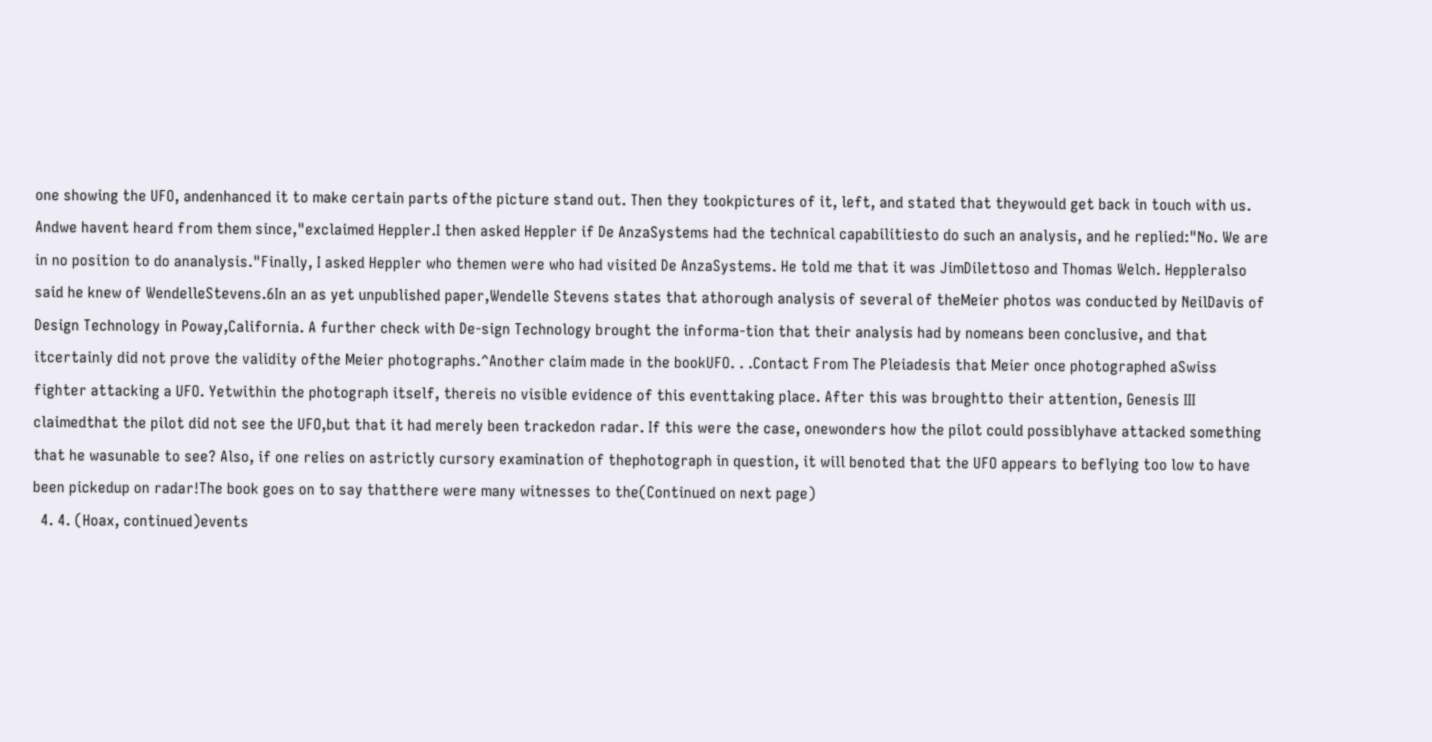one showing the UFO, andenhanced it to make certain parts ofthe picture stand out. Then they tookpictures of it, left, and stated that theywould get back in touch with us. Andwe havent heard from them since,"exclaimed Heppler.I then asked Heppler if De AnzaSystems had the technical capabilitiesto do such an analysis, and he replied:"No. We are in no position to do ananalysis."Finally, I asked Heppler who themen were who had visited De AnzaSystems. He told me that it was JimDilettoso and Thomas Welch. Heppleralso said he knew of WendelleStevens.6In an as yet unpublished paper,Wendelle Stevens states that athorough analysis of several of theMeier photos was conducted by NeilDavis of Design Technology in Poway,California. A further check with De-sign Technology brought the informa-tion that their analysis had by nomeans been conclusive, and that itcertainly did not prove the validity ofthe Meier photographs.^Another claim made in the bookUFO. . .Contact From The Pleiadesis that Meier once photographed aSwiss fighter attacking a UFO. Yetwithin the photograph itself, thereis no visible evidence of this eventtaking place. After this was broughtto their attention, Genesis III claimedthat the pilot did not see the UFO,but that it had merely been trackedon radar. If this were the case, onewonders how the pilot could possiblyhave attacked something that he wasunable to see? Also, if one relies on astrictly cursory examination of thephotograph in question, it will benoted that the UFO appears to beflying too low to have been pickedup on radar!The book goes on to say thatthere were many witnesses to the(Continued on next page)
  4. 4. (Hoax, continued)events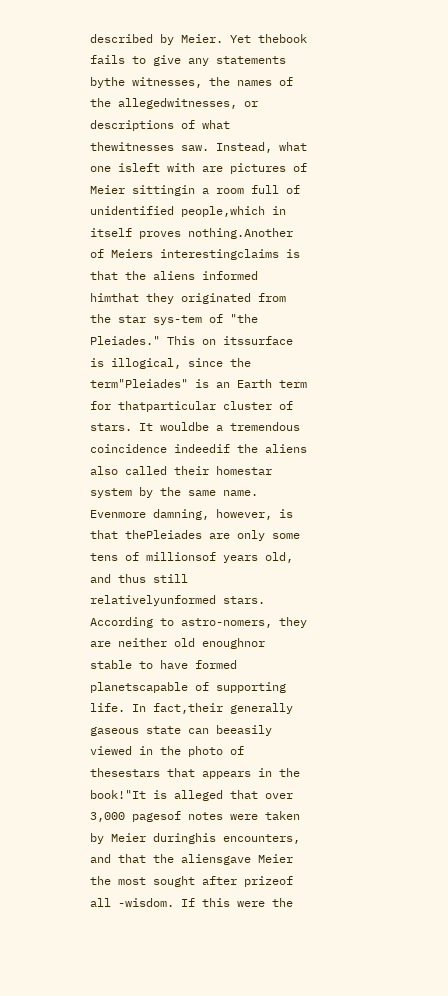described by Meier. Yet thebook fails to give any statements bythe witnesses, the names of the allegedwitnesses, or descriptions of what thewitnesses saw. Instead, what one isleft with are pictures of Meier sittingin a room full of unidentified people,which in itself proves nothing.Another of Meiers interestingclaims is that the aliens informed himthat they originated from the star sys-tem of "the Pleiades." This on itssurface is illogical, since the term"Pleiades" is an Earth term for thatparticular cluster of stars. It wouldbe a tremendous coincidence indeedif the aliens also called their homestar system by the same name. Evenmore damning, however, is that thePleiades are only some tens of millionsof years old, and thus still relativelyunformed stars. According to astro-nomers, they are neither old enoughnor stable to have formed planetscapable of supporting life. In fact,their generally gaseous state can beeasily viewed in the photo of thesestars that appears in the book!"It is alleged that over 3,000 pagesof notes were taken by Meier duringhis encounters, and that the aliensgave Meier the most sought after prizeof all -wisdom. If this were the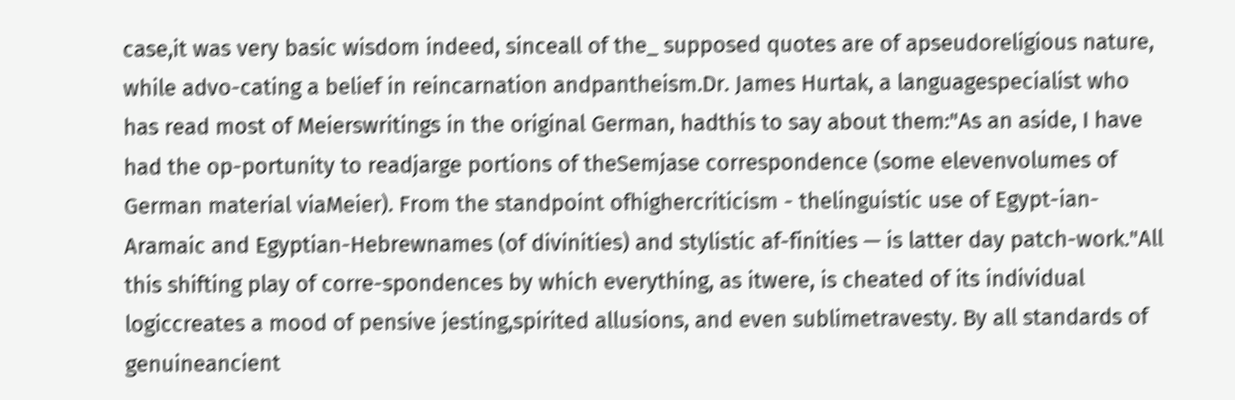case,it was very basic wisdom indeed, sinceall of the_ supposed quotes are of apseudoreligious nature, while advo-cating a belief in reincarnation andpantheism.Dr. James Hurtak, a languagespecialist who has read most of Meierswritings in the original German, hadthis to say about them:"As an aside, I have had the op-portunity to readjarge portions of theSemjase correspondence (some elevenvolumes of German material viaMeier). From the standpoint ofhighercriticism - thelinguistic use of Egypt-ian-Aramaic and Egyptian-Hebrewnames (of divinities) and stylistic af-finities — is latter day patch-work."All this shifting play of corre-spondences by which everything, as itwere, is cheated of its individual logiccreates a mood of pensive jesting,spirited allusions, and even sublimetravesty. By all standards of genuineancient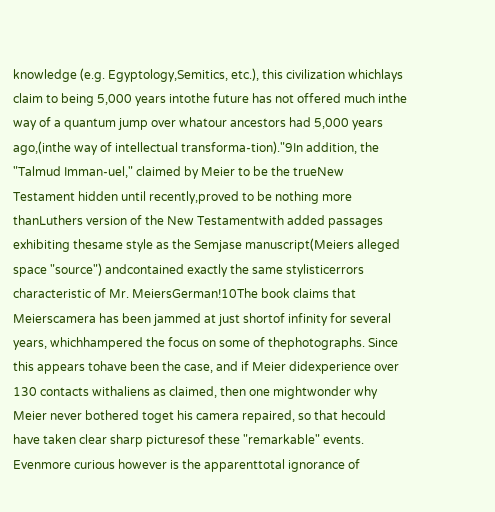knowledge (e.g. Egyptology,Semitics, etc.), this civilization whichlays claim to being 5,000 years intothe future has not offered much inthe way of a quantum jump over whatour ancestors had 5,000 years ago,(inthe way of intellectual transforma-tion)."9In addition, the "Talmud Imman-uel," claimed by Meier to be the trueNew Testament hidden until recently,proved to be nothing more thanLuthers version of the New Testamentwith added passages exhibiting thesame style as the Semjase manuscript(Meiers alleged space "source") andcontained exactly the same stylisticerrors characteristic of Mr. MeiersGerman!10The book claims that Meierscamera has been jammed at just shortof infinity for several years, whichhampered the focus on some of thephotographs. Since this appears tohave been the case, and if Meier didexperience over 130 contacts withaliens as claimed, then one mightwonder why Meier never bothered toget his camera repaired, so that hecould have taken clear sharp picturesof these "remarkable" events. Evenmore curious however is the apparenttotal ignorance of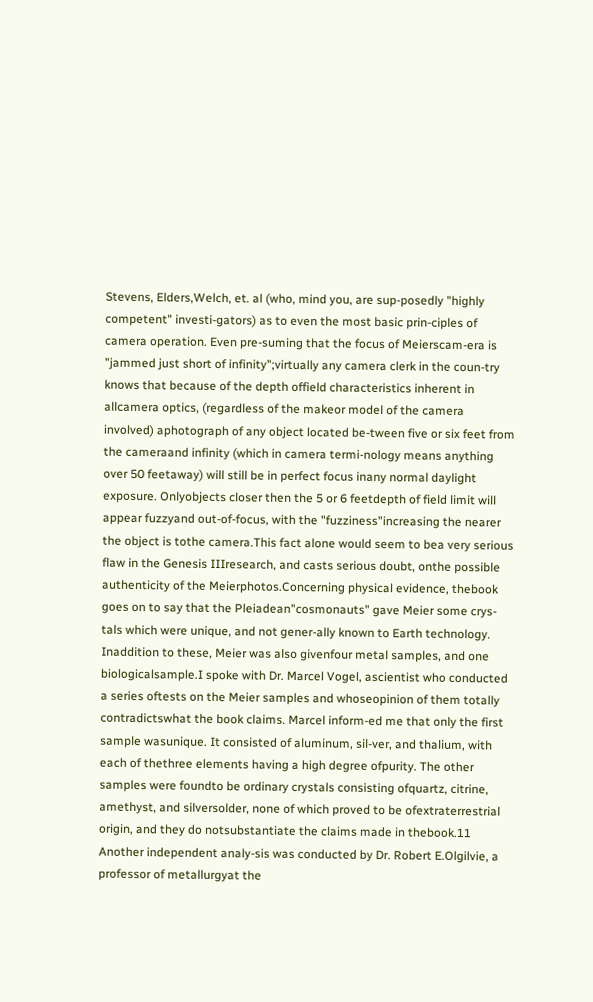Stevens, Elders,Welch, et. al (who, mind you, are sup-posedly "highly competent" investi-gators) as to even the most basic prin-ciples of camera operation. Even pre-suming that the focus of Meierscam-era is "jammed just short of infinity";virtually any camera clerk in the coun-try knows that because of the depth offield characteristics inherent in allcamera optics, (regardless of the makeor model of the camera involved) aphotograph of any object located be-tween five or six feet from the cameraand infinity (which in camera termi-nology means anything over 50 feetaway) will still be in perfect focus inany normal daylight exposure. Onlyobjects closer then the 5 or 6 feetdepth of field limit will appear fuzzyand out-of-focus, with the "fuzziness"increasing the nearer the object is tothe camera.This fact alone would seem to bea very serious flaw in the Genesis IIIresearch, and casts serious doubt, onthe possible authenticity of the Meierphotos.Concerning physical evidence, thebook goes on to say that the Pleiadean"cosmonauts" gave Meier some crys-tals which were unique, and not gener-ally known to Earth technology. Inaddition to these, Meier was also givenfour metal samples, and one biologicalsample.I spoke with Dr. Marcel Vogel, ascientist who conducted a series oftests on the Meier samples and whoseopinion of them totally contradictswhat the book claims. Marcel inform-ed me that only the first sample wasunique. It consisted of aluminum, sil-ver, and thalium, with each of thethree elements having a high degree ofpurity. The other samples were foundto be ordinary crystals consisting ofquartz, citrine, amethyst, and silversolder, none of which proved to be ofextraterrestrial origin, and they do notsubstantiate the claims made in thebook.11 Another independent analy-sis was conducted by Dr. Robert E.Olgilvie, a professor of metallurgyat the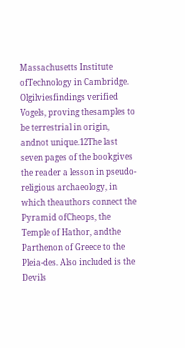Massachusetts Institute ofTechnology in Cambridge. Olgilviesfindings verified Vogels, proving thesamples to be terrestrial in origin, andnot unique.12The last seven pages of the bookgives the reader a lesson in pseudo-religious archaeology, in which theauthors connect the Pyramid ofCheops, the Temple of Hathor, andthe Parthenon of Greece to the Pleia-des. Also included is the Devils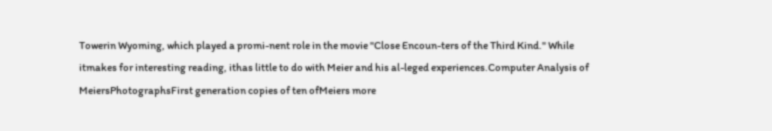Towerin Wyoming, which played a promi-nent role in the movie "Close Encoun-ters of the Third Kind." While itmakes for interesting reading, ithas little to do with Meier and his al-leged experiences.Computer Analysis of MeiersPhotographsFirst generation copies of ten ofMeiers more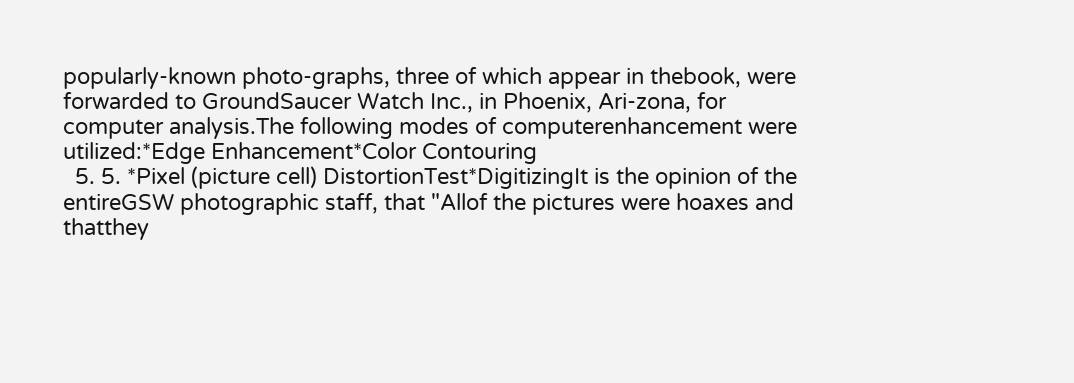popularly-known photo-graphs, three of which appear in thebook, were forwarded to GroundSaucer Watch Inc., in Phoenix, Ari-zona, for computer analysis.The following modes of computerenhancement were utilized:*Edge Enhancement*Color Contouring
  5. 5. *Pixel (picture cell) DistortionTest*DigitizingIt is the opinion of the entireGSW photographic staff, that "Allof the pictures were hoaxes and thatthey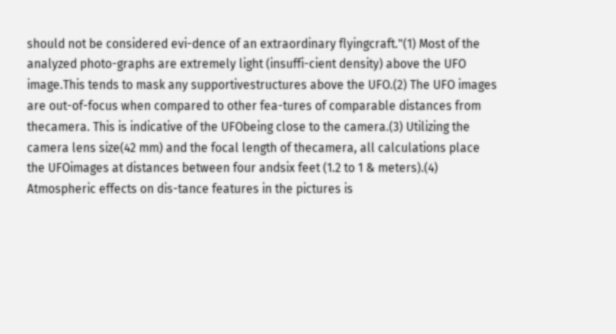should not be considered evi-dence of an extraordinary flyingcraft."(1) Most of the analyzed photo-graphs are extremely light (insuffi-cient density) above the UFO image.This tends to mask any supportivestructures above the UFO.(2) The UFO images are out-of-focus when compared to other fea-tures of comparable distances from thecamera. This is indicative of the UFObeing close to the camera.(3) Utilizing the camera lens size(42 mm) and the focal length of thecamera, all calculations place the UFOimages at distances between four andsix feet (1.2 to 1 & meters).(4) Atmospheric effects on dis-tance features in the pictures is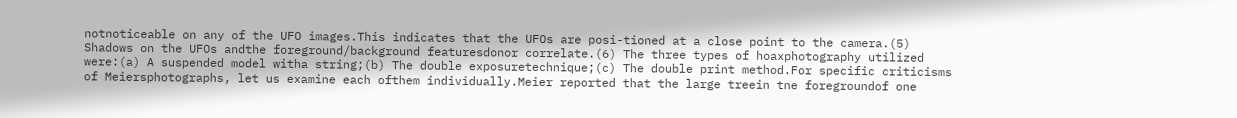notnoticeable on any of the UFO images.This indicates that the UFOs are posi-tioned at a close point to the camera.(5) Shadows on the UFOs andthe foreground/background featuresdonor correlate.(6) The three types of hoaxphotography utilized were:(a) A suspended model witha string;(b) The double exposuretechnique;(c) The double print method.For specific criticisms of Meiersphotographs, let us examine each ofthem individually.Meier reported that the large treein tne foregroundof one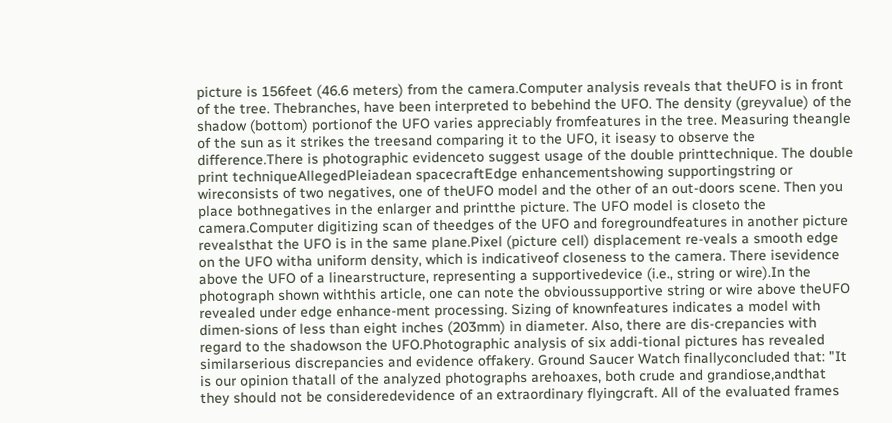picture is 156feet (46.6 meters) from the camera.Computer analysis reveals that theUFO is in front of the tree. Thebranches, have been interpreted to bebehind the UFO. The density (greyvalue) of the shadow (bottom) portionof the UFO varies appreciably fromfeatures in the tree. Measuring theangle of the sun as it strikes the treesand comparing it to the UFO, it iseasy to observe the difference.There is photographic evidenceto suggest usage of the double printtechnique. The double print techniqueAllegedPleiadean spacecraftEdge enhancementshowing supportingstring or wireconsists of two negatives, one of theUFO model and the other of an out-doors scene. Then you place bothnegatives in the enlarger and printthe picture. The UFO model is closeto the camera.Computer digitizing scan of theedges of the UFO and foregroundfeatures in another picture revealsthat the UFO is in the same plane.Pixel (picture cell) displacement re-veals a smooth edge on the UFO witha uniform density, which is indicativeof closeness to the camera. There isevidence above the UFO of a linearstructure, representing a supportivedevice (i.e., string or wire).In the photograph shown withthis article, one can note the obvioussupportive string or wire above theUFO revealed under edge enhance-ment processing. Sizing of knownfeatures indicates a model with dimen-sions of less than eight inches (203mm) in diameter. Also, there are dis-crepancies with regard to the shadowson the UFO.Photographic analysis of six addi-tional pictures has revealed similarserious discrepancies and evidence offakery. Ground Saucer Watch finallyconcluded that: "It is our opinion thatall of the analyzed photographs arehoaxes, both crude and grandiose,andthat they should not be consideredevidence of an extraordinary flyingcraft. All of the evaluated frames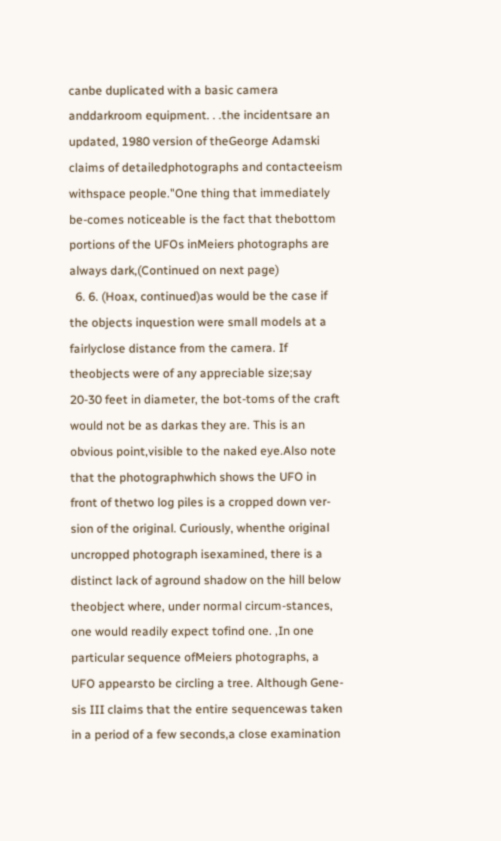canbe duplicated with a basic camera anddarkroom equipment. . .the incidentsare an updated, 1980 version of theGeorge Adamski claims of detailedphotographs and contacteeism withspace people."One thing that immediately be-comes noticeable is the fact that thebottom portions of the UFOs inMeiers photographs are always dark,(Continued on next page)
  6. 6. (Hoax, continued)as would be the case if the objects inquestion were small models at a fairlyclose distance from the camera. If theobjects were of any appreciable size;say 20-30 feet in diameter, the bot-toms of the craft would not be as darkas they are. This is an obvious point,visible to the naked eye.Also note that the photographwhich shows the UFO in front of thetwo log piles is a cropped down ver-sion of the original. Curiously, whenthe original uncropped photograph isexamined, there is a distinct lack of aground shadow on the hill below theobject where, under normal circum-stances, one would readily expect tofind one. ,In one particular sequence ofMeiers photographs, a UFO appearsto be circling a tree. Although Gene-sis III claims that the entire sequencewas taken in a period of a few seconds,a close examination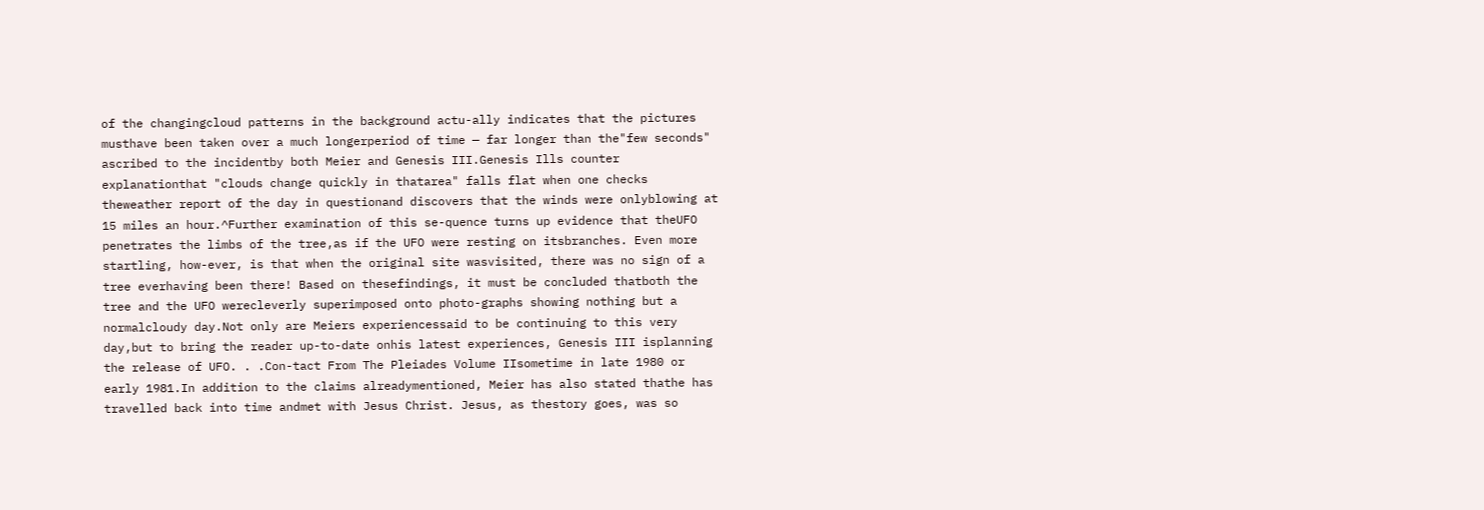of the changingcloud patterns in the background actu-ally indicates that the pictures musthave been taken over a much longerperiod of time — far longer than the"few seconds" ascribed to the incidentby both Meier and Genesis III.Genesis Ills counter explanationthat "clouds change quickly in thatarea" falls flat when one checks theweather report of the day in questionand discovers that the winds were onlyblowing at 15 miles an hour.^Further examination of this se-quence turns up evidence that theUFO penetrates the limbs of the tree,as if the UFO were resting on itsbranches. Even more startling, how-ever, is that when the original site wasvisited, there was no sign of a tree everhaving been there! Based on thesefindings, it must be concluded thatboth the tree and the UFO werecleverly superimposed onto photo-graphs showing nothing but a normalcloudy day.Not only are Meiers experiencessaid to be continuing to this very day,but to bring the reader up-to-date onhis latest experiences, Genesis III isplanning the release of UFO. . .Con-tact From The Pleiades Volume IIsometime in late 1980 or early 1981.In addition to the claims alreadymentioned, Meier has also stated thathe has travelled back into time andmet with Jesus Christ. Jesus, as thestory goes, was so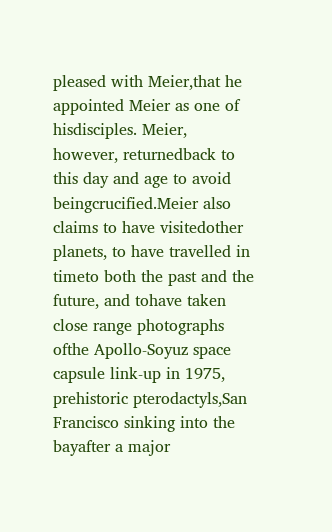pleased with Meier,that he appointed Meier as one of hisdisciples. Meier, however, returnedback to this day and age to avoid beingcrucified.Meier also claims to have visitedother planets, to have travelled in timeto both the past and the future, and tohave taken close range photographs ofthe Apollo-Soyuz space capsule link-up in 1975, prehistoric pterodactyls,San Francisco sinking into the bayafter a major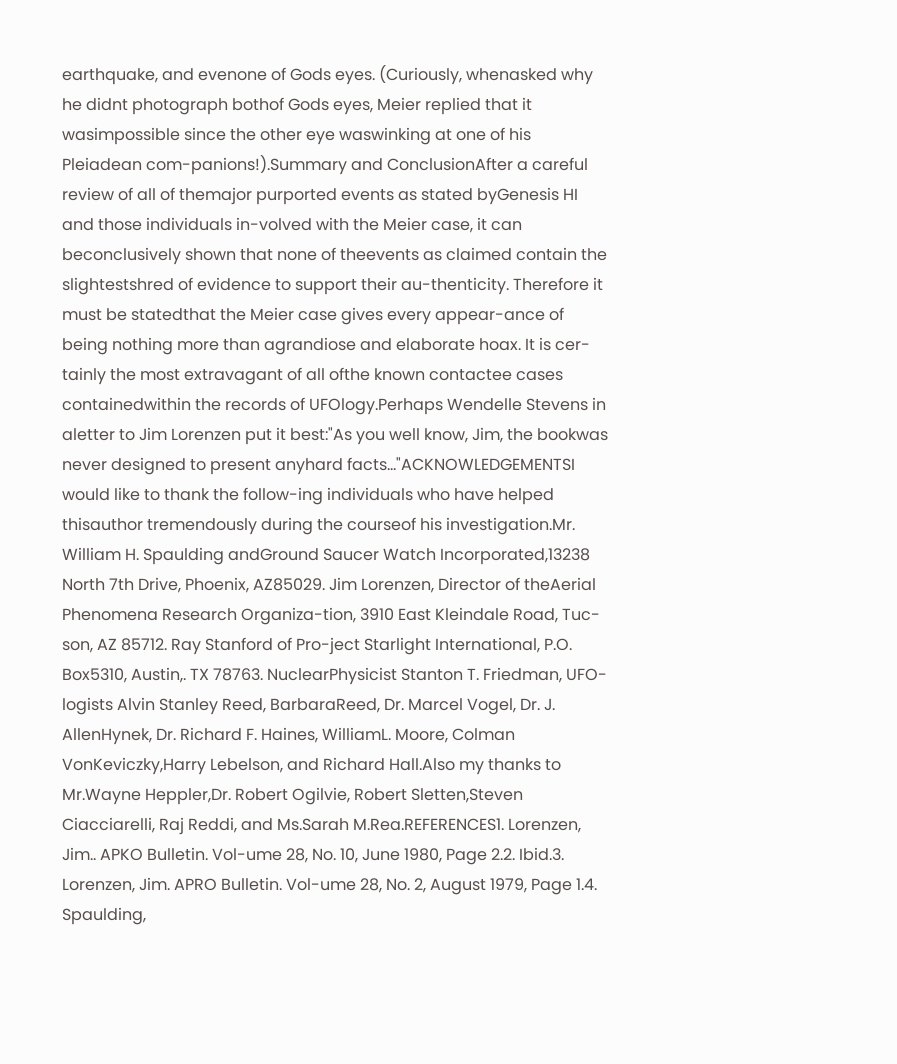earthquake, and evenone of Gods eyes. (Curiously, whenasked why he didnt photograph bothof Gods eyes, Meier replied that it wasimpossible since the other eye waswinking at one of his Pleiadean com-panions!).Summary and ConclusionAfter a careful review of all of themajor purported events as stated byGenesis HI and those individuals in-volved with the Meier case, it can beconclusively shown that none of theevents as claimed contain the slightestshred of evidence to support their au-thenticity. Therefore it must be statedthat the Meier case gives every appear-ance of being nothing more than agrandiose and elaborate hoax. It is cer-tainly the most extravagant of all ofthe known contactee cases containedwithin the records of UFOlogy.Perhaps Wendelle Stevens in aletter to Jim Lorenzen put it best:"As you well know, Jim, the bookwas never designed to present anyhard facts..."ACKNOWLEDGEMENTSI would like to thank the follow-ing individuals who have helped thisauthor tremendously during the courseof his investigation.Mr. William H. Spaulding andGround Saucer Watch Incorporated,13238 North 7th Drive, Phoenix, AZ85029. Jim Lorenzen, Director of theAerial Phenomena Research Organiza-tion, 3910 East Kleindale Road, Tuc-son, AZ 85712. Ray Stanford of Pro-ject Starlight International, P.O. Box5310, Austin,. TX 78763. NuclearPhysicist Stanton T. Friedman, UFO-logists Alvin Stanley Reed, BarbaraReed, Dr. Marcel Vogel, Dr. J. AllenHynek, Dr. Richard F. Haines, WilliamL. Moore, Colman VonKeviczky,Harry Lebelson, and Richard Hall.Also my thanks to Mr.Wayne Heppler,Dr. Robert Ogilvie, Robert Sletten,Steven Ciacciarelli, Raj Reddi, and Ms.Sarah M.Rea.REFERENCES1. Lorenzen, Jim.. APKO Bulletin. Vol-ume 28, No. 10, June 1980, Page 2.2. Ibid.3. Lorenzen, Jim. APRO Bulletin. Vol-ume 28, No. 2, August 1979, Page 1.4. Spaulding,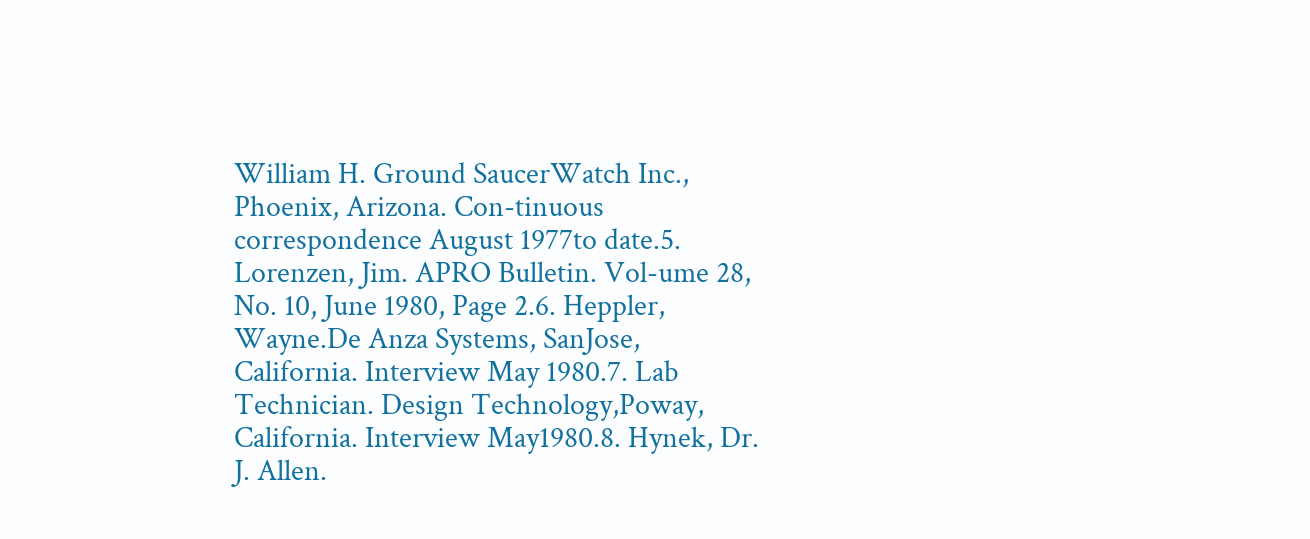William H. Ground SaucerWatch Inc., Phoenix, Arizona. Con-tinuous correspondence August 1977to date.5. Lorenzen, Jim. APRO Bulletin. Vol-ume 28, No. 10, June 1980, Page 2.6. Heppler, Wayne.De Anza Systems, SanJose, California. Interview May 1980.7. Lab Technician. Design Technology,Poway, California. Interview May1980.8. Hynek, Dr. J. Allen.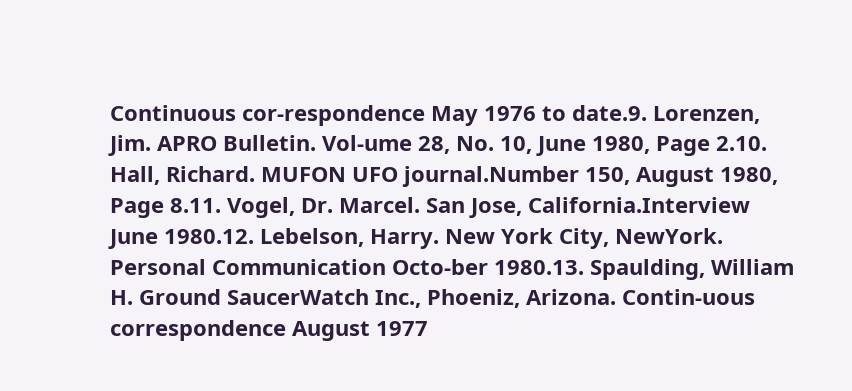Continuous cor-respondence May 1976 to date.9. Lorenzen, Jim. APRO Bulletin. Vol-ume 28, No. 10, June 1980, Page 2.10. Hall, Richard. MUFON UFO journal.Number 150, August 1980, Page 8.11. Vogel, Dr. Marcel. San Jose, California.Interview June 1980.12. Lebelson, Harry. New York City, NewYork. Personal Communication Octo-ber 1980.13. Spaulding, William H. Ground SaucerWatch Inc., Phoeniz, Arizona. Contin-uous correspondence August 1977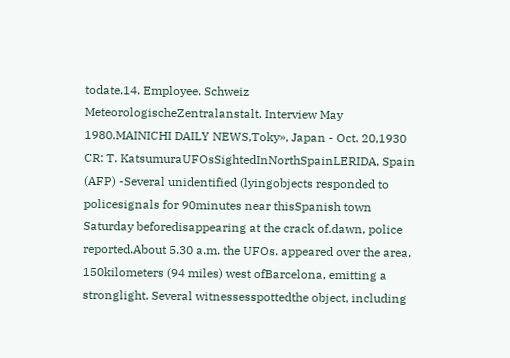todate.14. Employee. Schweiz MeteorologischeZentralanstalt. Interview May 1980.MAINICHI DAILY NEWS,Toky», Japan - Oct. 20,1930 CR: T. KatsumuraUFOsSightedInNorthSpainLERIDA, Spain (AFP) -Several unidentified (lyingobjects responded to policesignals for 90minutes near thisSpanish town Saturday beforedisappearing at the crack of.dawn, police reported.About 5.30 a.m. the UFOs. appeared over the area, 150kilometers (94 miles) west ofBarcelona, emitting a stronglight. Several witnessesspottedthe object, including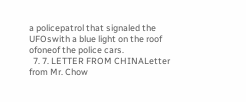a policepatrol that signaled the UFOswith a blue light on the roof ofoneof the police cars.
  7. 7. LETTER FROM CHINALetter from Mr. Chow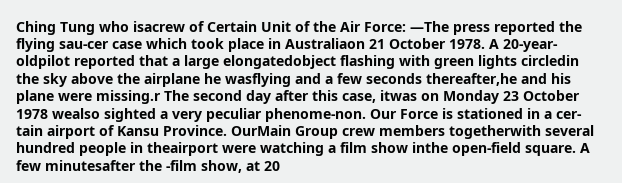Ching Tung who isacrew of Certain Unit of the Air Force: —The press reported the flying sau-cer case which took place in Australiaon 21 October 1978. A 20-year-oldpilot reported that a large elongatedobject flashing with green lights circledin the sky above the airplane he wasflying and a few seconds thereafter,he and his plane were missing.r The second day after this case, itwas on Monday 23 October 1978 wealso sighted a very peculiar phenome-non. Our Force is stationed in a cer-tain airport of Kansu Province. OurMain Group crew members togetherwith several hundred people in theairport were watching a film show inthe open-field square. A few minutesafter the -film show, at 20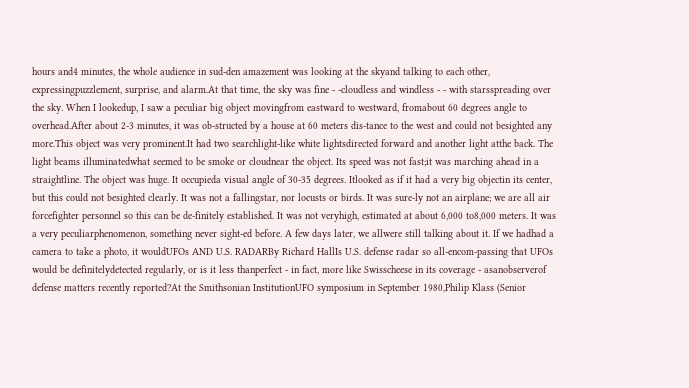hours and4 minutes, the whole audience in sud-den amazement was looking at the skyand talking to each other, expressingpuzzlement, surprise, and alarm.At that time, the sky was fine - -cloudless and windless - - with starsspreading over the sky. When I lookedup, I saw a peculiar big object movingfrom eastward to westward, fromabout 60 degrees angle to overhead.After about 2-3 minutes, it was ob-structed by a house at 60 meters dis-tance to the west and could not besighted any more.This object was very prominent.It had two searchlight-like white lightsdirected forward and another light atthe back. The light beams illuminatedwhat seemed to be smoke or cloudnear the object. Its speed was not fast;it was marching ahead in a straightline. The object was huge. It occupieda visual angle of 30-35 degrees. Itlooked as if it had a very big objectin its center, but this could not besighted clearly. It was not a fallingstar, nor locusts or birds. It was sure-ly not an airplane; we are all air forcefighter personnel so this can be de-finitely established. It was not veryhigh, estimated at about 6,000 to8,000 meters. It was a very peculiarphenomenon, something never sight-ed before. A few days later, we allwere still talking about it. If we hadhad a camera to take a photo, it wouldUFOs AND U.S. RADARBy Richard HallIs U.S. defense radar so all-encom-passing that UFOs would be definitelydetected regularly, or is it less thanperfect - in fact, more like Swisscheese in its coverage - asanobserverof defense matters recently reported?At the Smithsonian InstitutionUFO symposium in September 1980,Philip Klass (Senior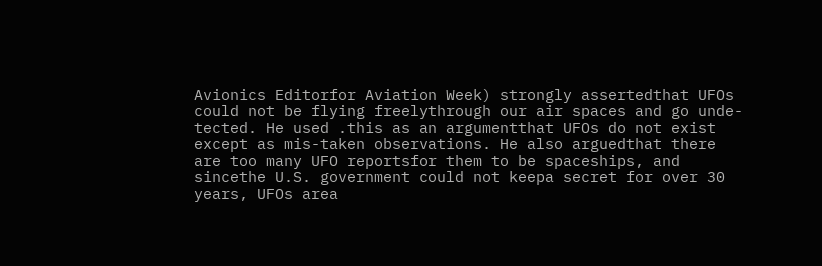Avionics Editorfor Aviation Week) strongly assertedthat UFOs could not be flying freelythrough our air spaces and go unde-tected. He used .this as an argumentthat UFOs do not exist except as mis-taken observations. He also arguedthat there are too many UFO reportsfor them to be spaceships, and sincethe U.S. government could not keepa secret for over 30 years, UFOs area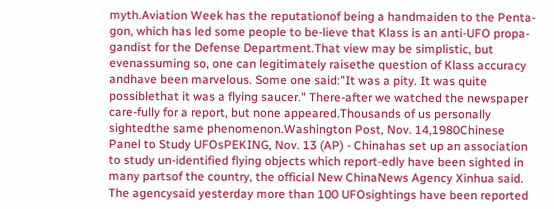myth.Aviation Week has the reputationof being a handmaiden to the Penta-gon, which has led some people to be-lieve that Klass is an anti-UFO propa-gandist for the Defense Department.That view may be simplistic, but evenassuming so, one can legitimately raisethe question of Klass accuracy andhave been marvelous. Some one said:"It was a pity. It was quite possiblethat it was a flying saucer." There-after we watched the newspaper care-fully for a report, but none appeared.Thousands of us personally sightedthe same phenomenon.Washington Post, Nov. 14,1980Chinese Panel to Study UFOsPEKING, Nov. 13 (AP) - Chinahas set up an association to study un-identified flying objects which report-edly have been sighted in many partsof the country, the official New ChinaNews Agency Xinhua said. The agencysaid yesterday more than 100 UFOsightings have been reported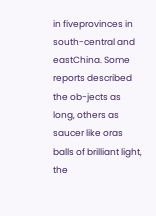in fiveprovinces in south-central and eastChina. Some reports described the ob-jects as long, others as saucer like oras balls of brilliant light, the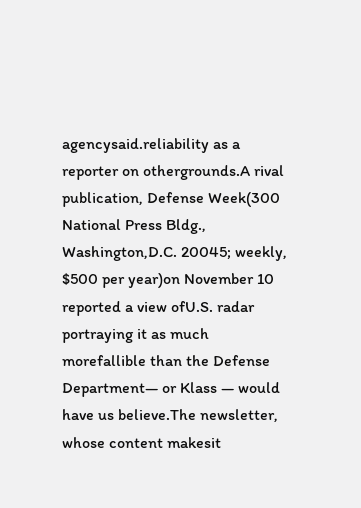agencysaid.reliability as a reporter on othergrounds.A rival publication, Defense Week(300 National Press Bldg., Washington,D.C. 20045; weekly, $500 per year)on November 10 reported a view ofU.S. radar portraying it as much morefallible than the Defense Department— or Klass — would have us believe.The newsletter, whose content makesit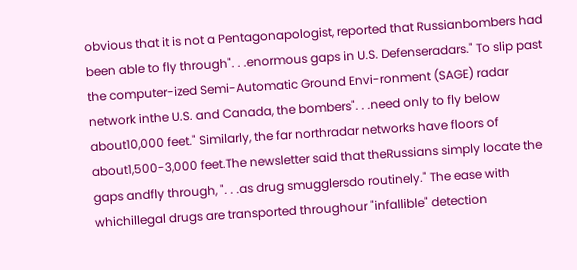obvious that it is not a Pentagonapologist, reported that Russianbombers had been able to fly through". . .enormous gaps in U.S. Defenseradars." To slip past the computer-ized Semi-Automatic Ground Envi-ronment (SAGE) radar network inthe U.S. and Canada, the bombers". . .need only to fly below about10,000 feet." Similarly, the far northradar networks have floors of about1,500-3,000 feet.The newsletter said that theRussians simply locate the gaps andfly through, ". . .as drug smugglersdo routinely." The ease with whichillegal drugs are transported throughour "infallible" detection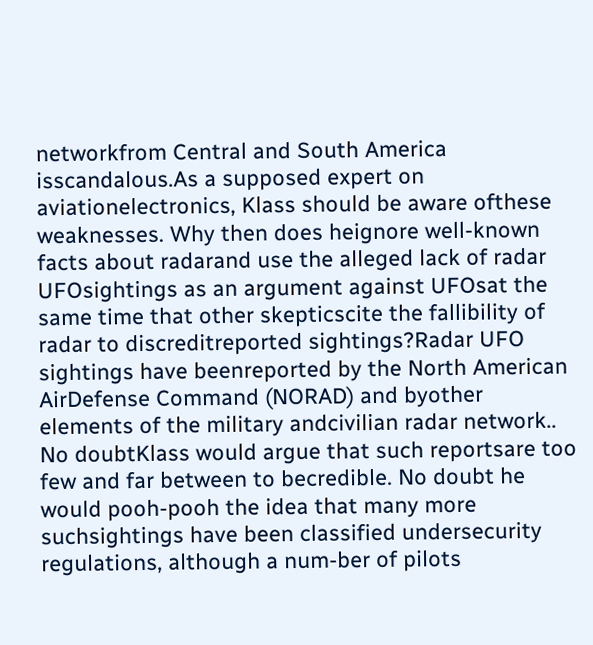networkfrom Central and South America isscandalous.As a supposed expert on aviationelectronics, Klass should be aware ofthese weaknesses. Why then does heignore well-known facts about radarand use the alleged lack of radar UFOsightings as an argument against UFOsat the same time that other skepticscite the fallibility of radar to discreditreported sightings?Radar UFO sightings have beenreported by the North American AirDefense Command (NORAD) and byother elements of the military andcivilian radar network.. No doubtKlass would argue that such reportsare too few and far between to becredible. No doubt he would pooh-pooh the idea that many more suchsightings have been classified undersecurity regulations, although a num-ber of pilots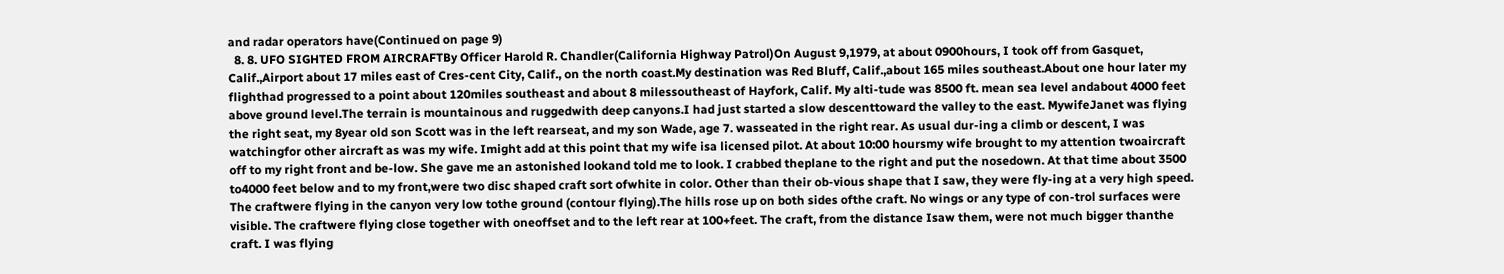and radar operators have(Continued on page 9)
  8. 8. UFO SIGHTED FROM AIRCRAFTBy Officer Harold R. Chandler(California Highway Patrol)On August 9,1979, at about 0900hours, I took off from Gasquet, Calif.,Airport about 17 miles east of Cres-cent City, Calif., on the north coast.My destination was Red Bluff, Calif.,about 165 miles southeast.About one hour later my flighthad progressed to a point about 120miles southeast and about 8 milessoutheast of Hayfork, Calif. My alti-tude was 8500 ft. mean sea level andabout 4000 feet above ground level.The terrain is mountainous and ruggedwith deep canyons.I had just started a slow descenttoward the valley to the east. MywifeJanet was flying the right seat, my 8year old son Scott was in the left rearseat, and my son Wade, age 7. wasseated in the right rear. As usual dur-ing a climb or descent, I was watchingfor other aircraft as was my wife. Imight add at this point that my wife isa licensed pilot. At about 10:00 hoursmy wife brought to my attention twoaircraft off to my right front and be-low. She gave me an astonished lookand told me to look. I crabbed theplane to the right and put the nosedown. At that time about 3500 to4000 feet below and to my front,were two disc shaped craft sort ofwhite in color. Other than their ob-vious shape that I saw, they were fly-ing at a very high speed. The craftwere flying in the canyon very low tothe ground (contour flying).The hills rose up on both sides ofthe craft. No wings or any type of con-trol surfaces were visible. The craftwere flying close together with oneoffset and to the left rear at 100+feet. The craft, from the distance Isaw them, were not much bigger thanthe craft. I was flying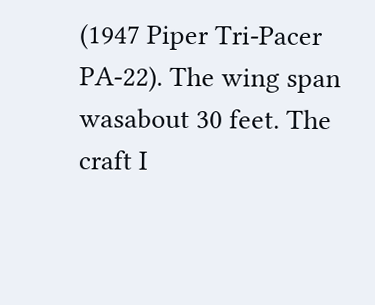(1947 Piper Tri-Pacer PA-22). The wing span wasabout 30 feet. The craft I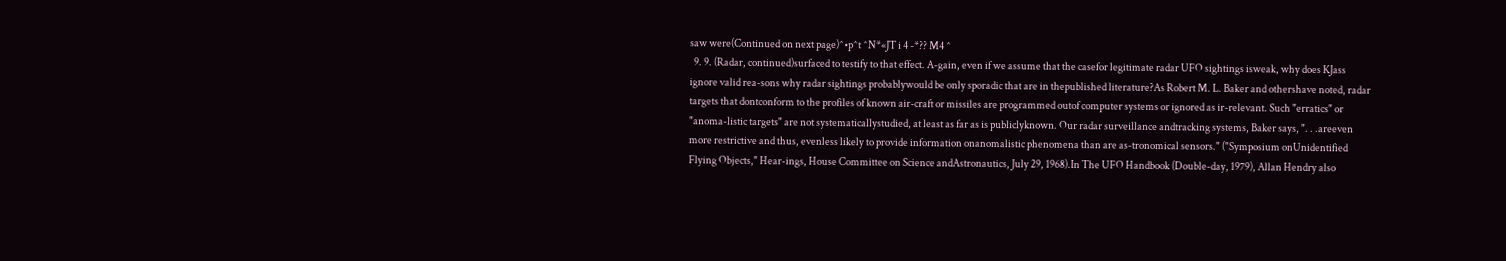saw were(Continued on next page)^•p^t ^N*«JT i 4 -*?? M4 ^
  9. 9. (Radar, continued)surfaced to testify to that effect. A-gain, even if we assume that the casefor legitimate radar UFO sightings isweak, why does KJass ignore valid rea-sons why radar sightings probablywould be only sporadic that are in thepublished literature?As Robert M. L. Baker and othershave noted, radar targets that dontconform to the profiles of known air-craft or missiles are programmed outof computer systems or ignored as ir-relevant. Such "erratics" or "anoma-listic targets" are not systematicallystudied, at least as far as is publiclyknown. Our radar surveillance andtracking systems, Baker says, ". . .areeven more restrictive and thus, evenless likely to provide information onanomalistic phenomena than are as-tronomical sensors." ("Symposium onUnidentified Flying Objects," Hear-ings, House Committee on Science andAstronautics, July 29, 1968).In The UFO Handbook (Double-day, 1979), Allan Hendry also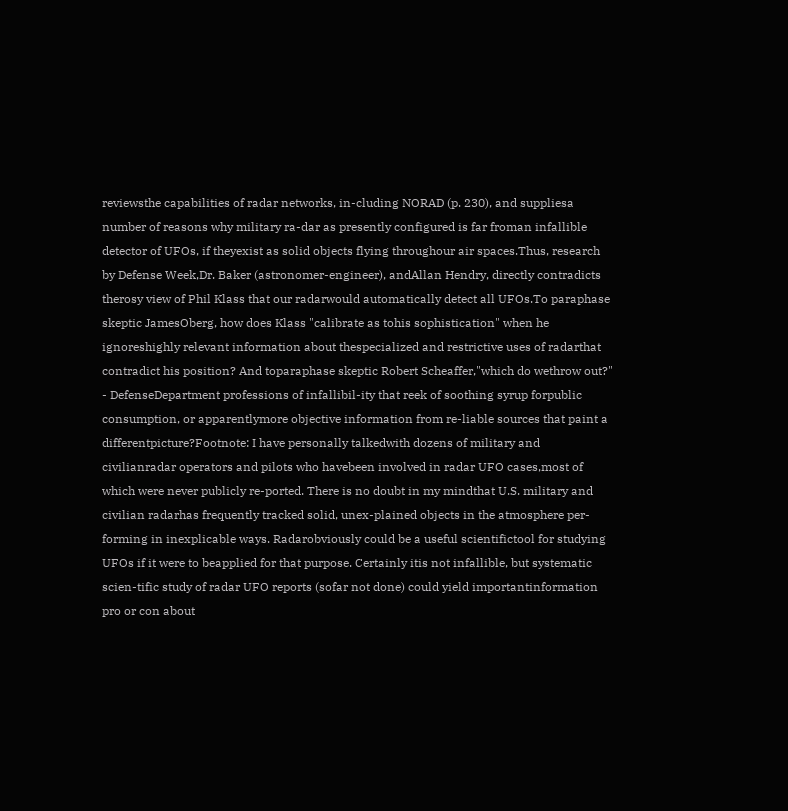reviewsthe capabilities of radar networks, in-cluding NORAD (p. 230), and suppliesa number of reasons why military ra-dar as presently configured is far froman infallible detector of UFOs, if theyexist as solid objects flying throughour air spaces.Thus, research by Defense Week,Dr. Baker (astronomer-engineer), andAllan Hendry, directly contradicts therosy view of Phil Klass that our radarwould automatically detect all UFOs.To paraphase skeptic JamesOberg, how does Klass "calibrate as tohis sophistication" when he ignoreshighly relevant information about thespecialized and restrictive uses of radarthat contradict his position? And toparaphase skeptic Robert Scheaffer,"which do wethrow out?" - DefenseDepartment professions of infallibil-ity that reek of soothing syrup forpublic consumption, or apparentlymore objective information from re-liable sources that paint a differentpicture?Footnote: I have personally talkedwith dozens of military and civilianradar operators and pilots who havebeen involved in radar UFO cases,most of which were never publicly re-ported. There is no doubt in my mindthat U.S. military and civilian radarhas frequently tracked solid, unex-plained objects in the atmosphere per-forming in inexplicable ways. Radarobviously could be a useful scientifictool for studying UFOs if it were to beapplied for that purpose. Certainly itis not infallible, but systematic scien-tific study of radar UFO reports (sofar not done) could yield importantinformation pro or con about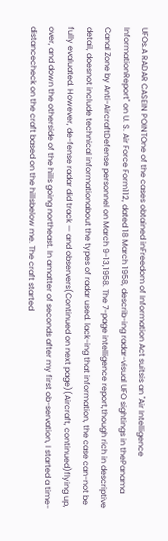UFOs.A RADAR CASEIN POINTOne of the cases obtained inFreedom of Information Act suitsis an "Air Intelligence InformationReport" on U. S. Air Force Form112, dated 18 March 1958, describ-ing radar-visual UFO sightings in thePanama Canal Zone by Anti-AircraftDefense personnel on March 9-13,1958. The 7-page intelligence report,though rich in descriptive detail, doesnot include technical informationabout the types of radar used. lack-ing that information, the case can-not be fully evaluated. However, de-fense radar did track — and observers(Continued on next page)(Aircraft, continued)flying up, over, and down the otherside of the hills going northeast. In amatter of seconds after my first ob-servation, I started a time-distancecheck on the craft based on the hillsbelow me. The craft started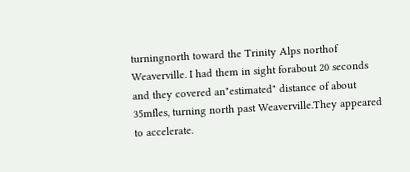turningnorth toward the Trinity Alps northof Weaverville. I had them in sight forabout 20 seconds and they covered an"estimated" distance of about 35mfles, turning north past Weaverville.They appeared to accelerate.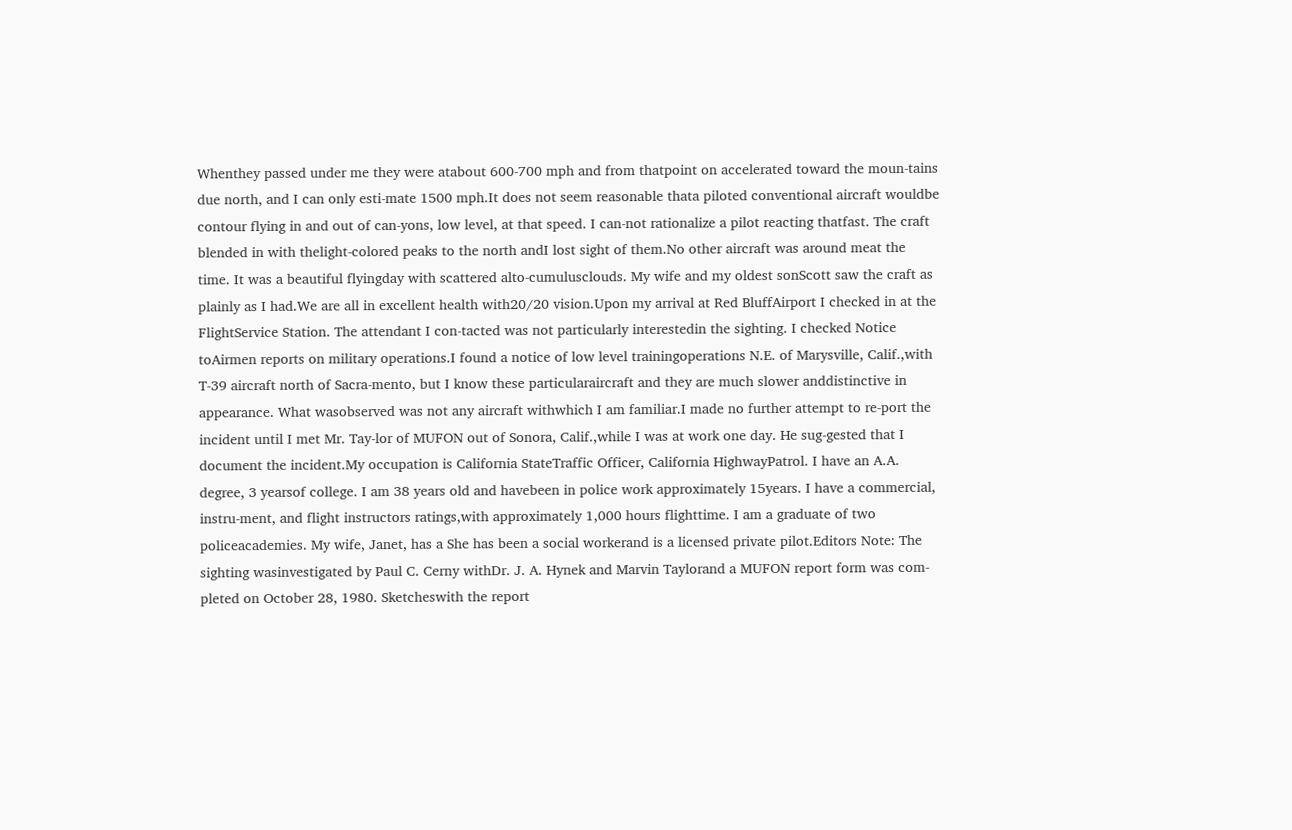Whenthey passed under me they were atabout 600-700 mph and from thatpoint on accelerated toward the moun-tains due north, and I can only esti-mate 1500 mph.It does not seem reasonable thata piloted conventional aircraft wouldbe contour flying in and out of can-yons, low level, at that speed. I can-not rationalize a pilot reacting thatfast. The craft blended in with thelight-colored peaks to the north andI lost sight of them.No other aircraft was around meat the time. It was a beautiful flyingday with scattered alto-cumulusclouds. My wife and my oldest sonScott saw the craft as plainly as I had.We are all in excellent health with20/20 vision.Upon my arrival at Red BluffAirport I checked in at the FlightService Station. The attendant I con-tacted was not particularly interestedin the sighting. I checked Notice toAirmen reports on military operations.I found a notice of low level trainingoperations N.E. of Marysville, Calif.,with T-39 aircraft north of Sacra-mento, but I know these particularaircraft and they are much slower anddistinctive in appearance. What wasobserved was not any aircraft withwhich I am familiar.I made no further attempt to re-port the incident until I met Mr. Tay-lor of MUFON out of Sonora, Calif.,while I was at work one day. He sug-gested that I document the incident.My occupation is California StateTraffic Officer, California HighwayPatrol. I have an A.A. degree, 3 yearsof college. I am 38 years old and havebeen in police work approximately 15years. I have a commercial, instru-ment, and flight instructors ratings,with approximately 1,000 hours flighttime. I am a graduate of two policeacademies. My wife, Janet, has a She has been a social workerand is a licensed private pilot.Editors Note: The sighting wasinvestigated by Paul C. Cerny withDr. J. A. Hynek and Marvin Taylorand a MUFON report form was com-pleted on October 28, 1980. Sketcheswith the report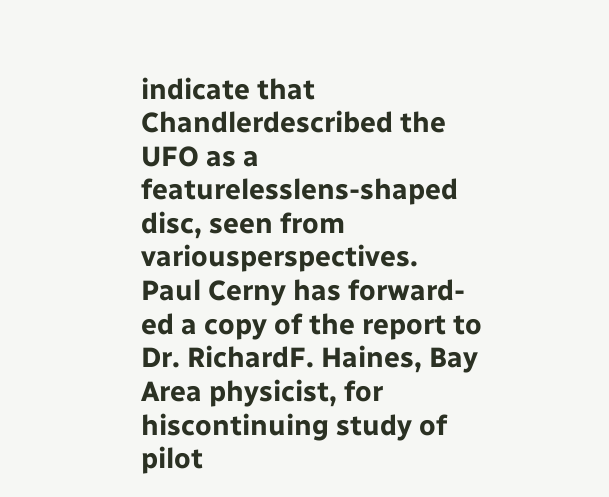indicate that Chandlerdescribed the UFO as a featurelesslens-shaped disc, seen from variousperspectives. Paul Cerny has forward-ed a copy of the report to Dr. RichardF. Haines, Bay Area physicist, for hiscontinuing study of pilot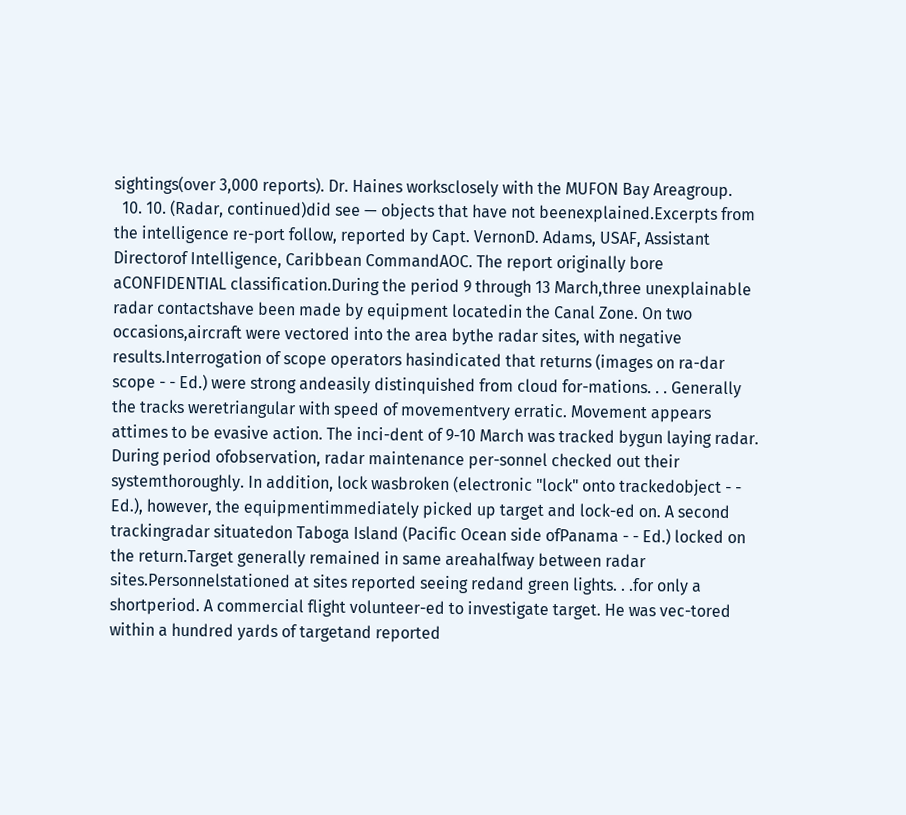sightings(over 3,000 reports). Dr. Haines worksclosely with the MUFON Bay Areagroup.
  10. 10. (Radar, continued)did see — objects that have not beenexplained.Excerpts from the intelligence re-port follow, reported by Capt. VernonD. Adams, USAF, Assistant Directorof Intelligence, Caribbean CommandAOC. The report originally bore aCONFIDENTIAL classification.During the period 9 through 13 March,three unexplainable radar contactshave been made by equipment locatedin the Canal Zone. On two occasions,aircraft were vectored into the area bythe radar sites, with negative results.Interrogation of scope operators hasindicated that returns (images on ra-dar scope - - Ed.) were strong andeasily distinquished from cloud for-mations. . . Generally the tracks weretriangular with speed of movementvery erratic. Movement appears attimes to be evasive action. The inci-dent of 9-10 March was tracked bygun laying radar. During period ofobservation, radar maintenance per-sonnel checked out their systemthoroughly. In addition, lock wasbroken (electronic "lock" onto trackedobject - - Ed.), however, the equipmentimmediately picked up target and lock-ed on. A second trackingradar situatedon Taboga Island (Pacific Ocean side ofPanama - - Ed.) locked on the return.Target generally remained in same areahalfway between radar sites.Personnelstationed at sites reported seeing redand green lights. . .for only a shortperiod. A commercial flight volunteer-ed to investigate target. He was vec-tored within a hundred yards of targetand reported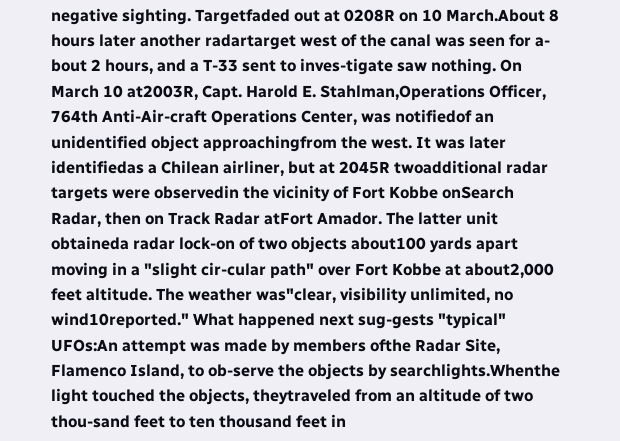negative sighting. Targetfaded out at 0208R on 10 March.About 8 hours later another radartarget west of the canal was seen for a-bout 2 hours, and a T-33 sent to inves-tigate saw nothing. On March 10 at2003R, Capt. Harold E. Stahlman,Operations Officer, 764th Anti-Air-craft Operations Center, was notifiedof an unidentified object approachingfrom the west. It was later identifiedas a Chilean airliner, but at 2045R twoadditional radar targets were observedin the vicinity of Fort Kobbe onSearch Radar, then on Track Radar atFort Amador. The latter unit obtaineda radar lock-on of two objects about100 yards apart moving in a "slight cir-cular path" over Fort Kobbe at about2,000 feet altitude. The weather was"clear, visibility unlimited, no wind10reported." What happened next sug-gests "typical" UFOs:An attempt was made by members ofthe Radar Site, Flamenco Island, to ob-serve the objects by searchlights.Whenthe light touched the objects, theytraveled from an altitude of two thou-sand feet to ten thousand feet in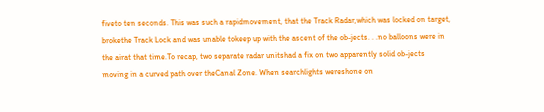fiveto ten seconds. This was such a rapidmovement, that the Track Radar,which was locked on target, brokethe Track Lock and was unable tokeep up with the ascent of the ob-jects. . .no balloons were in the airat that time.To recap, two separate radar unitshad a fix on two apparently solid ob-jects moving in a curved path over theCanal Zone. When searchlights wereshone on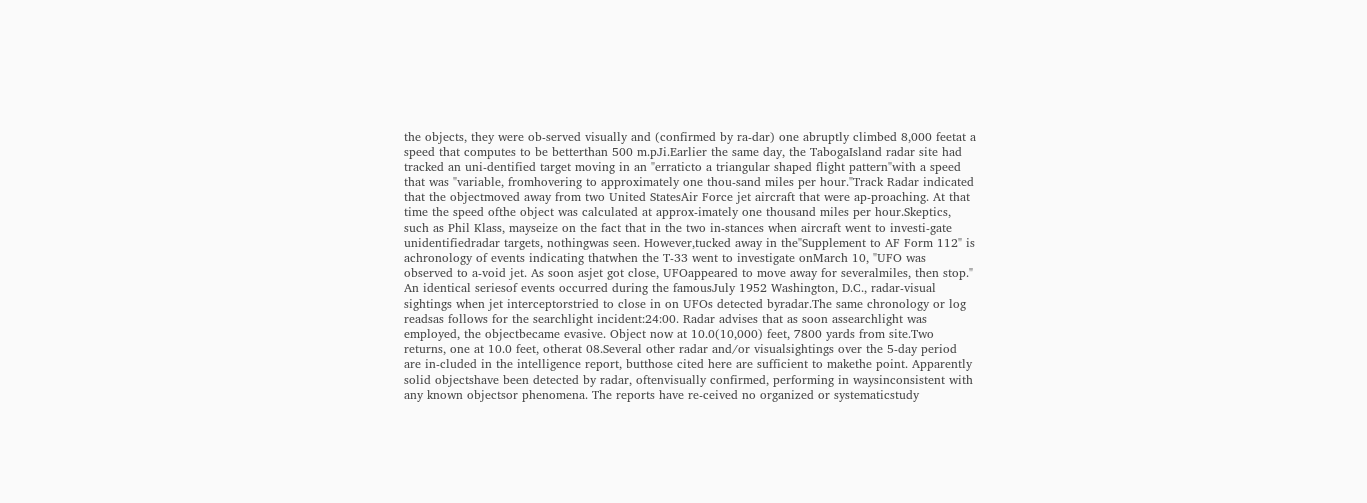the objects, they were ob-served visually and (confirmed by ra-dar) one abruptly climbed 8,000 feetat a speed that computes to be betterthan 500 m.pJi.Earlier the same day, the TabogaIsland radar site had tracked an uni-dentified target moving in an "erraticto a triangular shaped flight pattern"with a speed that was "variable, fromhovering to approximately one thou-sand miles per hour."Track Radar indicated that the objectmoved away from two United StatesAir Force jet aircraft that were ap-proaching. At that time the speed ofthe object was calculated at approx-imately one thousand miles per hour.Skeptics, such as Phil Klass, mayseize on the fact that in the two in-stances when aircraft went to investi-gate unidentifiedradar targets, nothingwas seen. However,tucked away in the"Supplement to AF Form 112" is achronology of events indicating thatwhen the T-33 went to investigate onMarch 10, "UFO was observed to a-void jet. As soon asjet got close, UFOappeared to move away for severalmiles, then stop." An identical seriesof events occurred during the famousJuly 1952 Washington, D.C., radar-visual sightings when jet interceptorstried to close in on UFOs detected byradar.The same chronology or log readsas follows for the searchlight incident:24:00. Radar advises that as soon assearchlight was employed, the objectbecame evasive. Object now at 10.0(10,000) feet, 7800 yards from site.Two returns, one at 10.0 feet, otherat 08.Several other radar and/or visualsightings over the 5-day period are in-cluded in the intelligence report, butthose cited here are sufficient to makethe point. Apparently solid objectshave been detected by radar, oftenvisually confirmed, performing in waysinconsistent with any known objectsor phenomena. The reports have re-ceived no organized or systematicstudy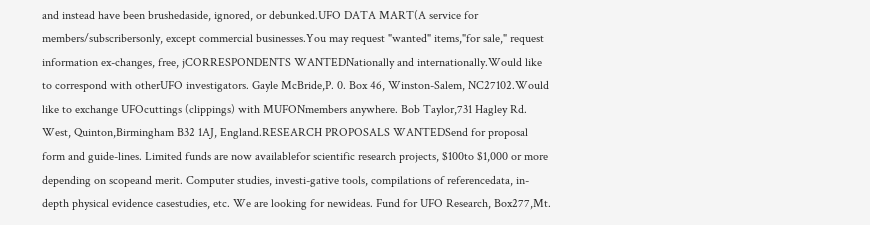and instead have been brushedaside, ignored, or debunked.UFO DATA MART(A service for members/subscribersonly, except commercial businesses.You may request "wanted" items,"for sale," request information ex-changes, free, jCORRESPONDENTS WANTEDNationally and internationally.Would like to correspond with otherUFO investigators. Gayle McBride,P. 0. Box 46, Winston-Salem, NC27102.Would like to exchange UFOcuttings (clippings) with MUFONmembers anywhere. Bob Taylor,731 Hagley Rd. West, Quinton,Birmingham B32 1AJ, England.RESEARCH PROPOSALS WANTEDSend for proposal form and guide-lines. Limited funds are now availablefor scientific research projects, $100to $1,000 or more depending on scopeand merit. Computer studies, investi-gative tools, compilations of referencedata, in-depth physical evidence casestudies, etc. We are looking for newideas. Fund for UFO Research, Box277,Mt.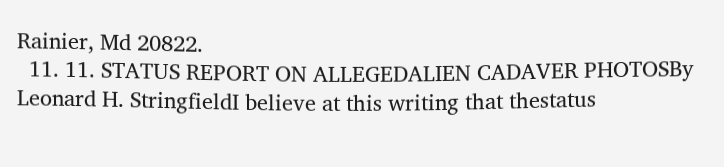Rainier, Md 20822.
  11. 11. STATUS REPORT ON ALLEGEDALIEN CADAVER PHOTOSBy Leonard H. StringfieldI believe at this writing that thestatus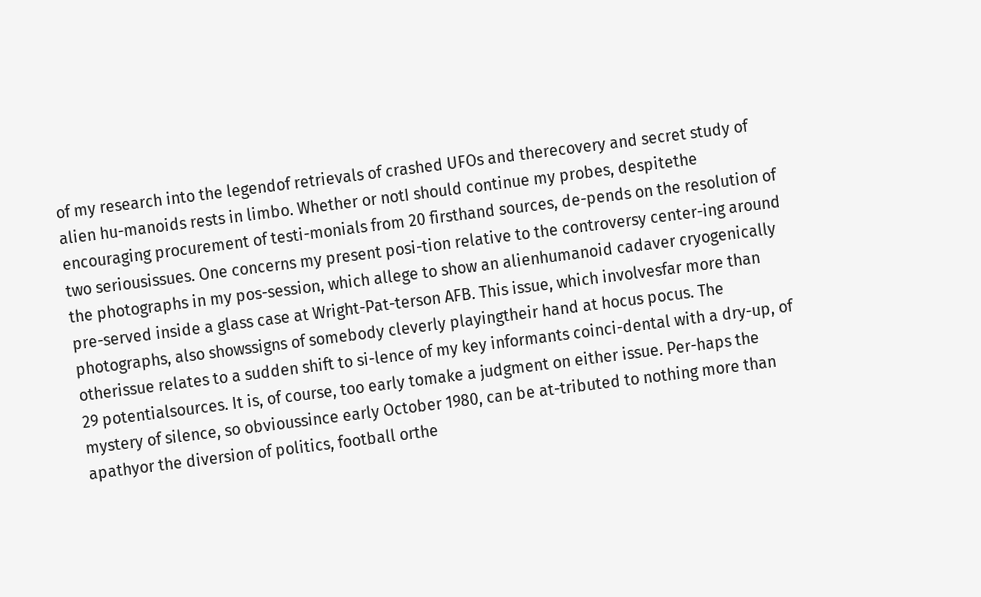of my research into the legendof retrievals of crashed UFOs and therecovery and secret study of alien hu-manoids rests in limbo. Whether or notI should continue my probes, despitethe encouraging procurement of testi-monials from 20 firsthand sources, de-pends on the resolution of two seriousissues. One concerns my present posi-tion relative to the controversy center-ing around the photographs in my pos-session, which allege to show an alienhumanoid cadaver cryogenically pre-served inside a glass case at Wright-Pat-terson AFB. This issue, which involvesfar more than photographs, also showssigns of somebody cleverly playingtheir hand at hocus pocus. The otherissue relates to a sudden shift to si-lence of my key informants coinci-dental with a dry-up, of 29 potentialsources. It is, of course, too early tomake a judgment on either issue. Per-haps the mystery of silence, so obvioussince early October 1980, can be at-tributed to nothing more than apathyor the diversion of politics, football orthe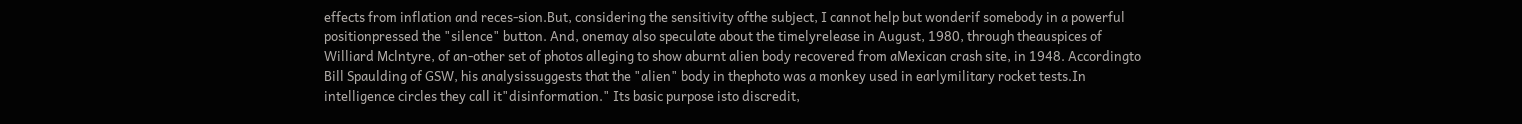effects from inflation and reces-sion.But, considering the sensitivity ofthe subject, I cannot help but wonderif somebody in a powerful positionpressed the "silence" button. And, onemay also speculate about the timelyrelease in August, 1980, through theauspices of Williard Mclntyre, of an-other set of photos alleging to show aburnt alien body recovered from aMexican crash site, in 1948. Accordingto Bill Spaulding of GSW, his analysissuggests that the "alien" body in thephoto was a monkey used in earlymilitary rocket tests.In intelligence circles they call it"disinformation." Its basic purpose isto discredit,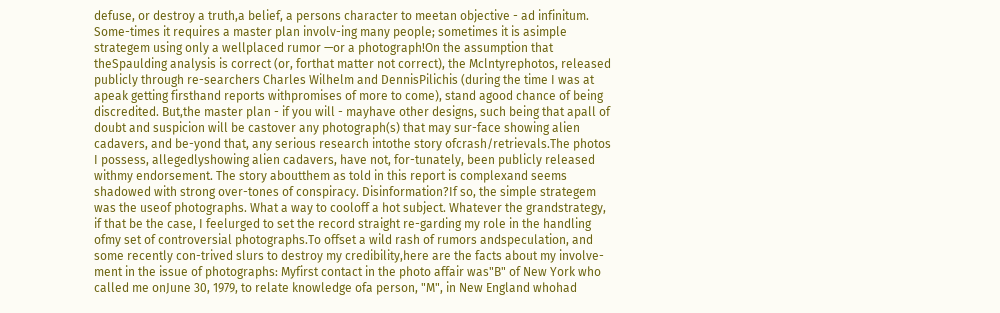defuse, or destroy a truth,a belief, a persons character to meetan objective - ad infinitum. Some-times it requires a master plan involv-ing many people; sometimes it is asimple strategem using only a wellplaced rumor —or a photograph!On the assumption that theSpaulding analysis is correct (or, forthat matter not correct), the Mclntyrephotos, released publicly through re-searchers Charles Wilhelm and DennisPilichis (during the time I was at apeak getting firsthand reports withpromises of more to come), stand agood chance of being discredited. But,the master plan - if you will - mayhave other designs, such being that apall of doubt and suspicion will be castover any photograph(s) that may sur-face showing alien cadavers, and be-yond that, any serious research intothe story ofcrash/retrievals.The photos I possess, allegedlyshowing alien cadavers, have not, for-tunately, been publicly released withmy endorsement. The story aboutthem as told in this report is complexand seems shadowed with strong over-tones of conspiracy. Disinformation?If so, the simple strategem was the useof photographs. What a way to cooloff a hot subject. Whatever the grandstrategy, if that be the case, I feelurged to set the record straight re-garding my role in the handling ofmy set of controversial photographs.To offset a wild rash of rumors andspeculation, and some recently con-trived slurs to destroy my credibility,here are the facts about my involve-ment in the issue of photographs: Myfirst contact in the photo affair was"B" of New York who called me onJune 30, 1979, to relate knowledge ofa person, "M", in New England whohad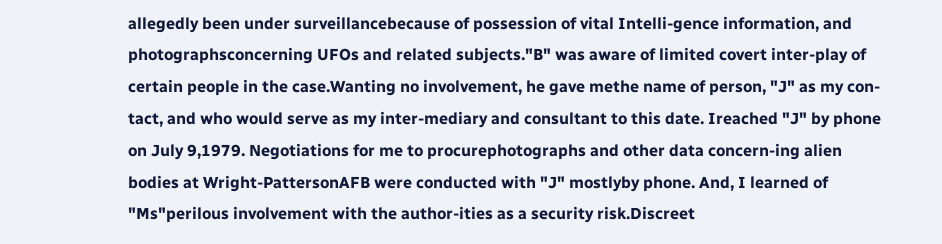allegedly been under surveillancebecause of possession of vital Intelli-gence information, and photographsconcerning UFOs and related subjects."B" was aware of limited covert inter-play of certain people in the case.Wanting no involvement, he gave methe name of person, "J" as my con-tact, and who would serve as my inter-mediary and consultant to this date. Ireached "J" by phone on July 9,1979. Negotiations for me to procurephotographs and other data concern-ing alien bodies at Wright-PattersonAFB were conducted with "J" mostlyby phone. And, I learned of "Ms"perilous involvement with the author-ities as a security risk.Discreet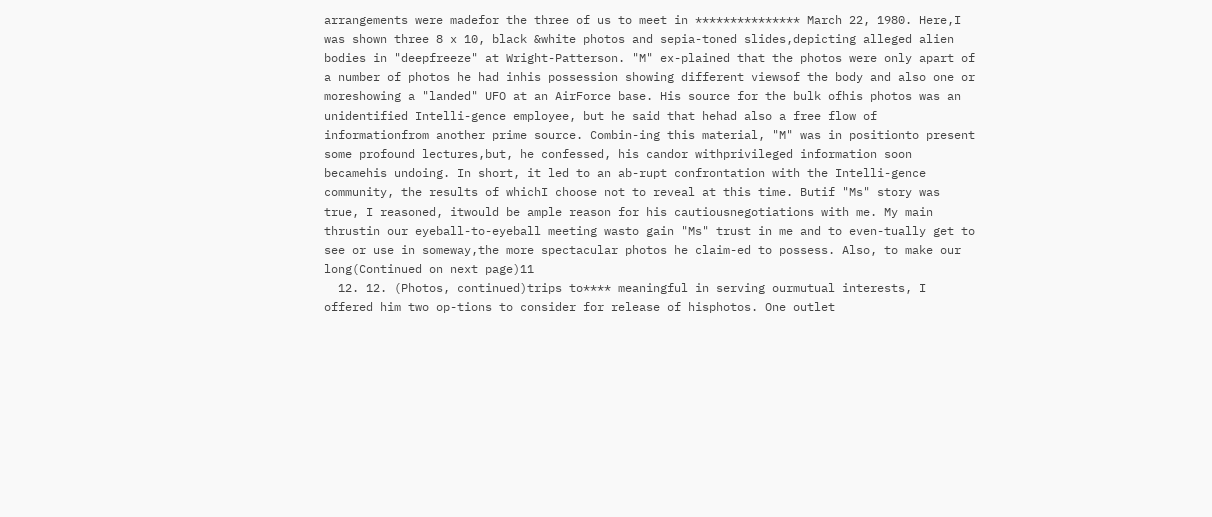arrangements were madefor the three of us to meet in *************** March 22, 1980. Here,I was shown three 8 x 10, black &white photos and sepia-toned slides,depicting alleged alien bodies in "deepfreeze" at Wright-Patterson. "M" ex-plained that the photos were only apart of a number of photos he had inhis possession showing different viewsof the body and also one or moreshowing a "landed" UFO at an AirForce base. His source for the bulk ofhis photos was an unidentified Intelli-gence employee, but he said that hehad also a free flow of informationfrom another prime source. Combin-ing this material, "M" was in positionto present some profound lectures,but, he confessed, his candor withprivileged information soon becamehis undoing. In short, it led to an ab-rupt confrontation with the Intelli-gence community, the results of whichI choose not to reveal at this time. Butif "Ms" story was true, I reasoned, itwould be ample reason for his cautiousnegotiations with me. My main thrustin our eyeball-to-eyeball meeting wasto gain "Ms" trust in me and to even-tually get to see or use in someway,the more spectacular photos he claim-ed to possess. Also, to make our long(Continued on next page)11
  12. 12. (Photos, continued)trips to**** meaningful in serving ourmutual interests, I offered him two op-tions to consider for release of hisphotos. One outlet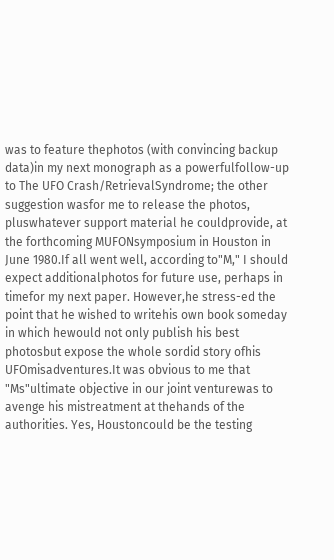was to feature thephotos (with convincing backup data)in my next monograph as a powerfulfollow-up to The UFO Crash/RetrievalSyndrome; the other suggestion wasfor me to release the photos, pluswhatever support material he couldprovide, at the forthcoming MUFONsymposium in Houston in June 1980.If all went well, according to"M," I should expect additionalphotos for future use, perhaps in timefor my next paper. However,he stress-ed the point that he wished to writehis own book someday in which hewould not only publish his best photosbut expose the whole sordid story ofhis UFOmisadventures.It was obvious to me that "Ms"ultimate objective in our joint venturewas to avenge his mistreatment at thehands of the authorities. Yes, Houstoncould be the testing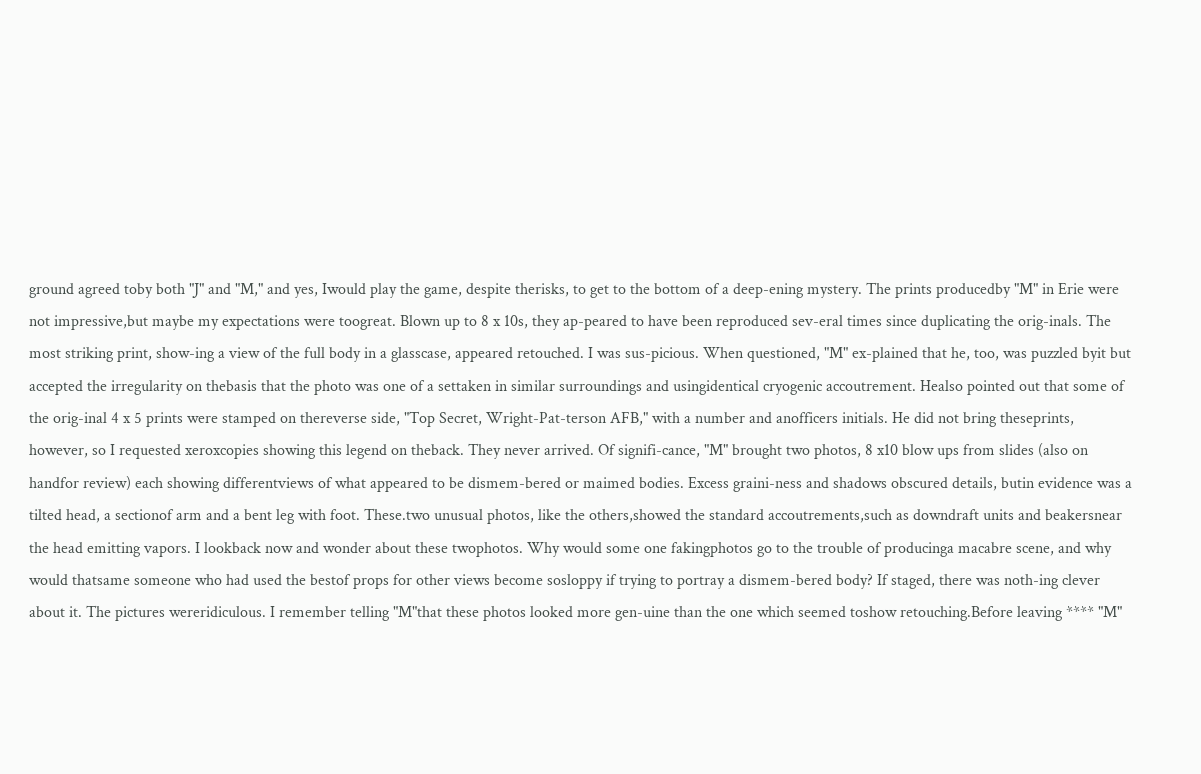ground agreed toby both "J" and "M," and yes, Iwould play the game, despite therisks, to get to the bottom of a deep-ening mystery. The prints producedby "M" in Erie were not impressive,but maybe my expectations were toogreat. Blown up to 8 x 10s, they ap-peared to have been reproduced sev-eral times since duplicating the orig-inals. The most striking print, show-ing a view of the full body in a glasscase, appeared retouched. I was sus-picious. When questioned, "M" ex-plained that he, too, was puzzled byit but accepted the irregularity on thebasis that the photo was one of a settaken in similar surroundings and usingidentical cryogenic accoutrement. Healso pointed out that some of the orig-inal 4 x 5 prints were stamped on thereverse side, "Top Secret, Wright-Pat-terson AFB," with a number and anofficers initials. He did not bring theseprints, however, so I requested xeroxcopies showing this legend on theback. They never arrived. Of signifi-cance, "M" brought two photos, 8 x10 blow ups from slides (also on handfor review) each showing differentviews of what appeared to be dismem-bered or maimed bodies. Excess graini-ness and shadows obscured details, butin evidence was a tilted head, a sectionof arm and a bent leg with foot. These.two unusual photos, like the others,showed the standard accoutrements,such as downdraft units and beakersnear the head emitting vapors. I lookback now and wonder about these twophotos. Why would some one fakingphotos go to the trouble of producinga macabre scene, and why would thatsame someone who had used the bestof props for other views become sosloppy if trying to portray a dismem-bered body? If staged, there was noth-ing clever about it. The pictures wereridiculous. I remember telling "M"that these photos looked more gen-uine than the one which seemed toshow retouching.Before leaving **** "M"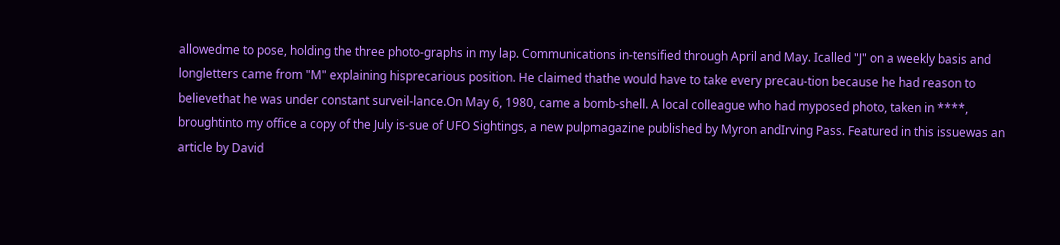allowedme to pose, holding the three photo-graphs in my lap. Communications in-tensified through April and May. Icalled "J" on a weekly basis and longletters came from "M" explaining hisprecarious position. He claimed thathe would have to take every precau-tion because he had reason to believethat he was under constant surveil-lance.On May 6, 1980, came a bomb-shell. A local colleague who had myposed photo, taken in ****, broughtinto my office a copy of the July is-sue of UFO Sightings, a new pulpmagazine published by Myron andIrving Pass. Featured in this issuewas an article by David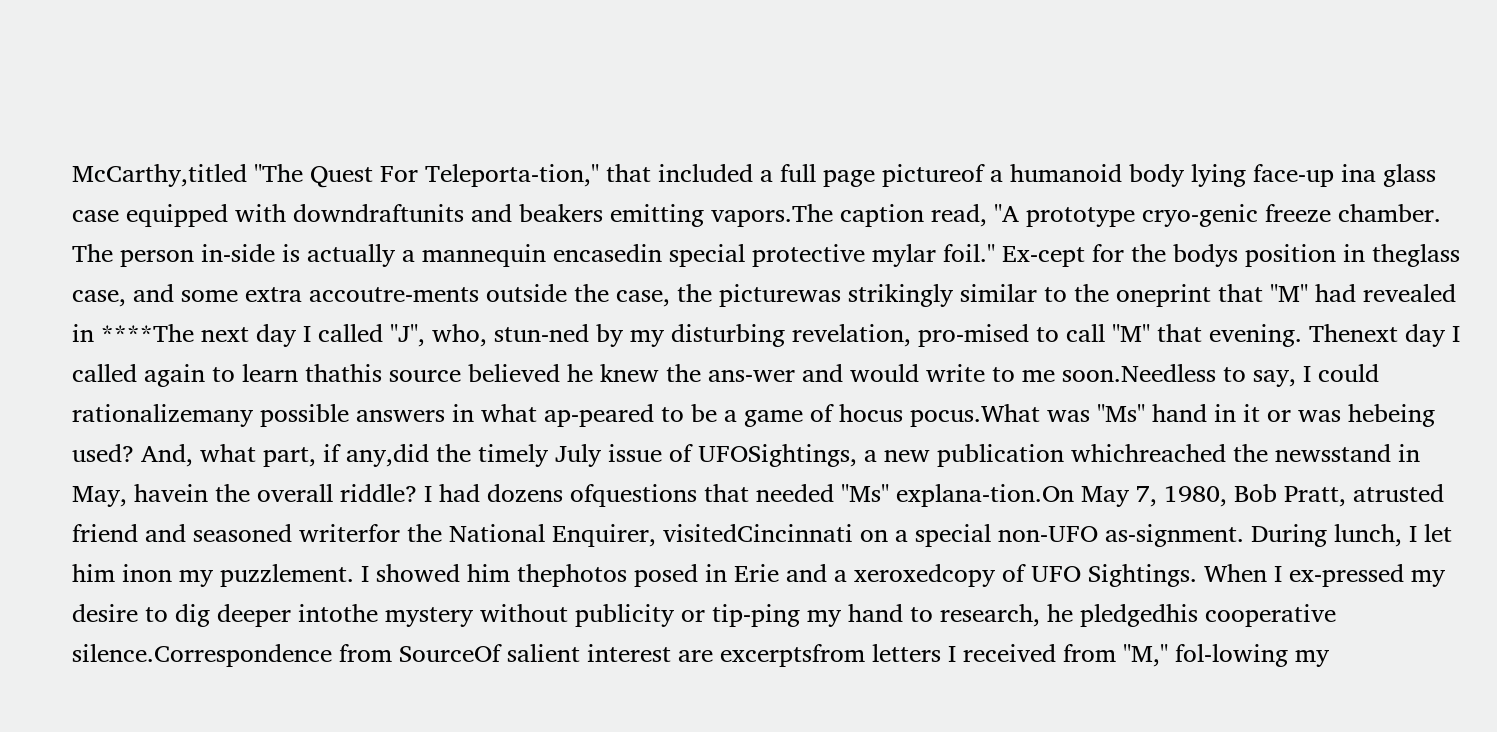McCarthy,titled "The Quest For Teleporta-tion," that included a full page pictureof a humanoid body lying face-up ina glass case equipped with downdraftunits and beakers emitting vapors.The caption read, "A prototype cryo-genic freeze chamber. The person in-side is actually a mannequin encasedin special protective mylar foil." Ex-cept for the bodys position in theglass case, and some extra accoutre-ments outside the case, the picturewas strikingly similar to the oneprint that "M" had revealed in ****The next day I called "J", who, stun-ned by my disturbing revelation, pro-mised to call "M" that evening. Thenext day I called again to learn thathis source believed he knew the ans-wer and would write to me soon.Needless to say, I could rationalizemany possible answers in what ap-peared to be a game of hocus pocus.What was "Ms" hand in it or was hebeing used? And, what part, if any,did the timely July issue of UFOSightings, a new publication whichreached the newsstand in May, havein the overall riddle? I had dozens ofquestions that needed "Ms" explana-tion.On May 7, 1980, Bob Pratt, atrusted friend and seasoned writerfor the National Enquirer, visitedCincinnati on a special non-UFO as-signment. During lunch, I let him inon my puzzlement. I showed him thephotos posed in Erie and a xeroxedcopy of UFO Sightings. When I ex-pressed my desire to dig deeper intothe mystery without publicity or tip-ping my hand to research, he pledgedhis cooperative silence.Correspondence from SourceOf salient interest are excerptsfrom letters I received from "M," fol-lowing my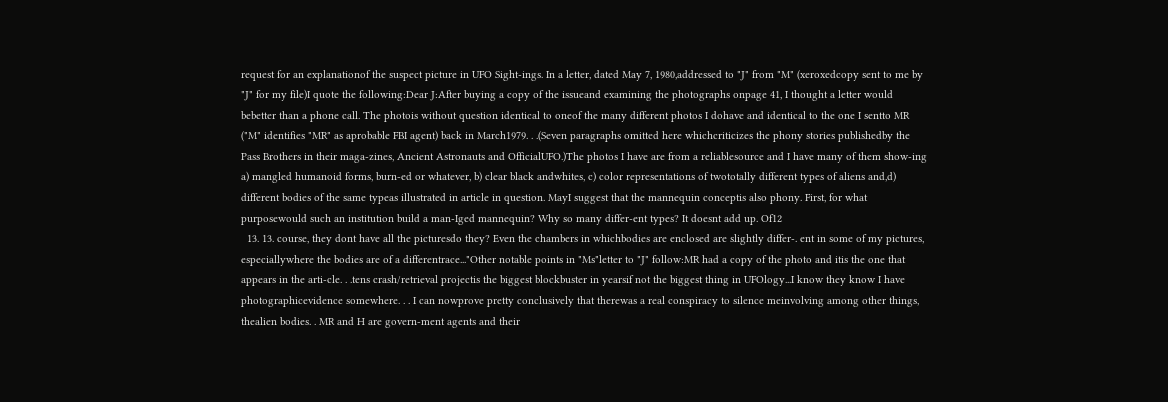request for an explanationof the suspect picture in UFO Sight-ings. In a letter, dated May 7, 1980,addressed to "J" from "M" (xeroxedcopy sent to me by "J" for my file)I quote the following:Dear J:After buying a copy of the issueand examining the photographs onpage 41, I thought a letter would bebetter than a phone call. The photois without question identical to oneof the many different photos I dohave and identical to the one I sentto MR ("M" identifies "MR" as aprobable FBI agent) back in March1979. . .(Seven paragraphs omitted here whichcriticizes the phony stories publishedby the Pass Brothers in their maga-zines, Ancient Astronauts and OfficialUFO.)The photos I have are from a reliablesource and I have many of them show-ing a) mangled humanoid forms, burn-ed or whatever, b) clear black andwhites, c) color representations of twototally different types of aliens and,d) different bodies of the same typeas illustrated in article in question. MayI suggest that the mannequin conceptis also phony. First, for what purposewould such an institution build a man-Iged mannequin? Why so many differ-ent types? It doesnt add up. Of12
  13. 13. course, they dont have all the picturesdo they? Even the chambers in whichbodies are enclosed are slightly differ-. ent in some of my pictures, especiallywhere the bodies are of a differentrace..."Other notable points in "Ms"letter to "J" follow:MR had a copy of the photo and itis the one that appears in the arti-cle. . .tens crash/retrieval projectis the biggest blockbuster in yearsif not the biggest thing in UFOlogy...I know they know I have photographicevidence somewhere. . . I can nowprove pretty conclusively that therewas a real conspiracy to silence meinvolving among other things, thealien bodies. . MR and H are govern-ment agents and their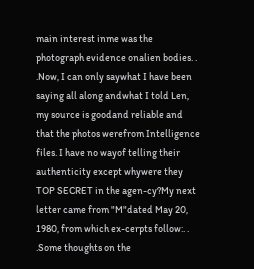main interest inme was the photograph evidence onalien bodies. . .Now, I can only saywhat I have been saying all along andwhat I told Len, my source is goodand reliable and that the photos werefrom Intelligence files. I have no wayof telling their authenticity except whywere they TOP SECRET in the agen-cy?My next letter came from "M"dated May 20, 1980, from which ex-cerpts follow:. . .Some thoughts on the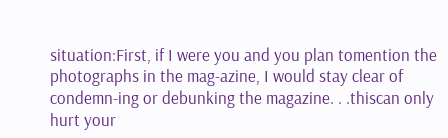situation:First, if I were you and you plan tomention the photographs in the mag-azine, I would stay clear of condemn-ing or debunking the magazine. . .thiscan only hurt your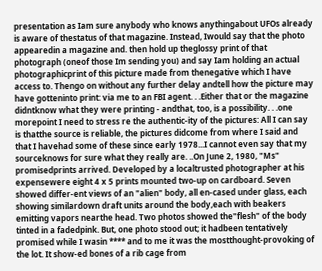presentation as Iam sure anybody who knows anythingabout UFOs already is aware of thestatus of that magazine. Instead, Iwould say that the photo appearedin a magazine and. then hold up theglossy print of that photograph (oneof those Im sending you) and say Iam holding an actual photographicprint of this picture made from thenegative which I have access to. Thengo on without any further delay andtell how the picture may have gotteninto print: via me to an FBI agent. . .Either that or the magazine didntknow what they were printing - andthat, too, is a possibility. . .one morepoint I need to stress re the authentic-ity of the pictures: All I can say is thatthe source is reliable, the pictures didcome from where I said and that I havehad some of these since early 1978...I cannot even say that my sourceknows for sure what they really are. ..On June 2, 1980, "Ms" promisedprints arrived. Developed by a localtrusted photographer at his expensewere eight 4 x 5 prints mounted two-up on cardboard. Seven showed differ-ent views of an "alien" body, all en-cased under glass, each showing similardown draft units around the body,each with beakers emitting vapors nearthe head. Two photos showed the"flesh" of the body tinted in a fadedpink. But, one photo stood out; it hadbeen tentatively promised while I wasin **** and to me it was the mostthought-provoking of the lot. It show-ed bones of a rib cage from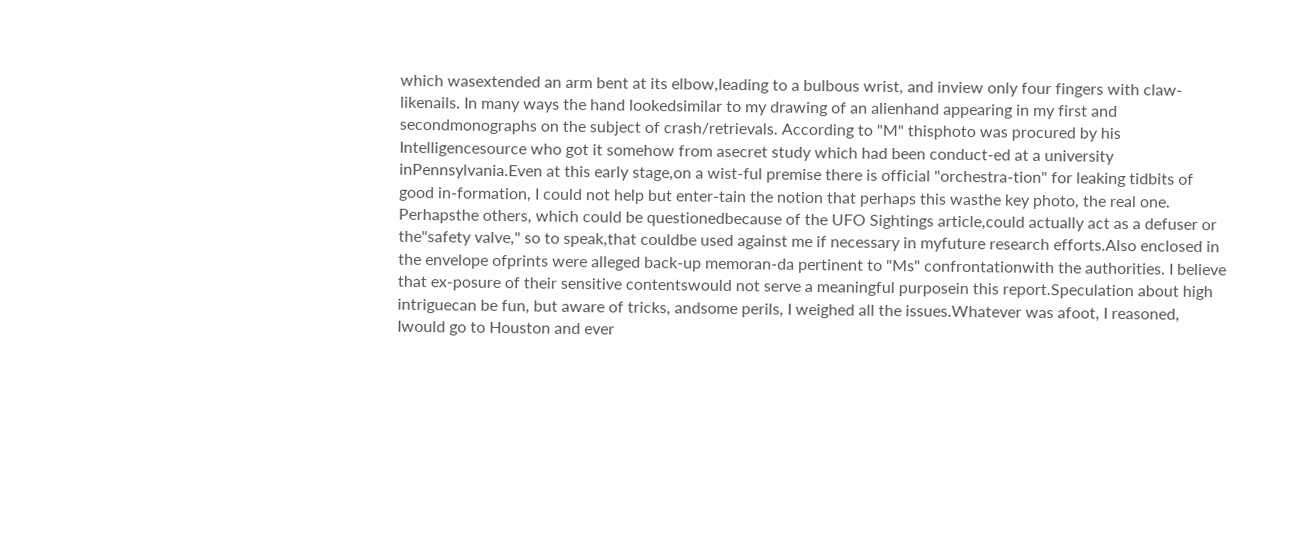which wasextended an arm bent at its elbow,leading to a bulbous wrist, and inview only four fingers with claw-likenails. In many ways the hand lookedsimilar to my drawing of an alienhand appearing in my first and secondmonographs on the subject of crash/retrievals. According to "M" thisphoto was procured by his Intelligencesource who got it somehow from asecret study which had been conduct-ed at a university inPennsylvania.Even at this early stage,on a wist-ful premise there is official "orchestra-tion" for leaking tidbits of good in-formation, I could not help but enter-tain the notion that perhaps this wasthe key photo, the real one. Perhapsthe others, which could be questionedbecause of the UFO Sightings article,could actually act as a defuser or the"safety valve," so to speak,that couldbe used against me if necessary in myfuture research efforts.Also enclosed in the envelope ofprints were alleged back-up memoran-da pertinent to "Ms" confrontationwith the authorities. I believe that ex-posure of their sensitive contentswould not serve a meaningful purposein this report.Speculation about high intriguecan be fun, but aware of tricks, andsome perils, I weighed all the issues.Whatever was afoot, I reasoned, Iwould go to Houston and ever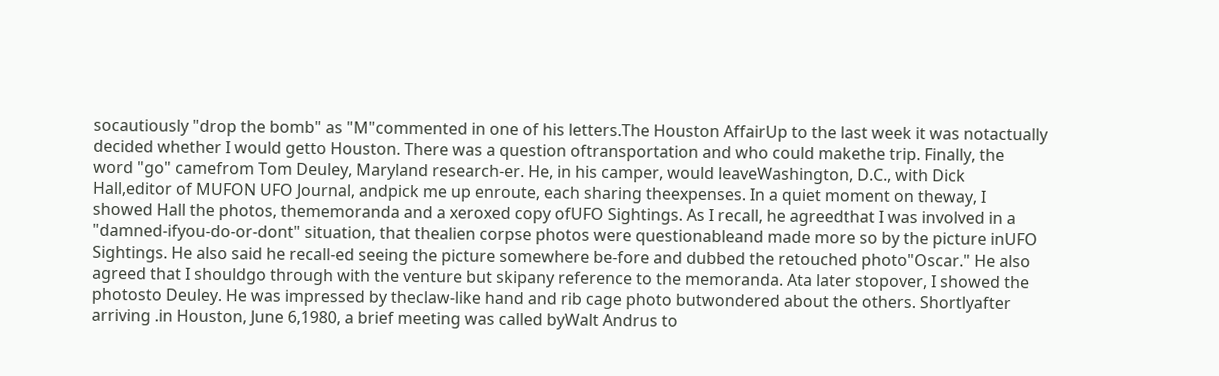socautiously "drop the bomb" as "M"commented in one of his letters.The Houston AffairUp to the last week it was notactually decided whether I would getto Houston. There was a question oftransportation and who could makethe trip. Finally, the word "go" camefrom Tom Deuley, Maryland research-er. He, in his camper, would leaveWashington, D.C., with Dick Hall,editor of MUFON UFO Journal, andpick me up enroute, each sharing theexpenses. In a quiet moment on theway, I showed Hall the photos, thememoranda and a xeroxed copy ofUFO Sightings. As I recall, he agreedthat I was involved in a "damned-ifyou-do-or-dont" situation, that thealien corpse photos were questionableand made more so by the picture inUFO Sightings. He also said he recall-ed seeing the picture somewhere be-fore and dubbed the retouched photo"Oscar." He also agreed that I shouldgo through with the venture but skipany reference to the memoranda. Ata later stopover, I showed the photosto Deuley. He was impressed by theclaw-like hand and rib cage photo butwondered about the others. Shortlyafter arriving .in Houston, June 6,1980, a brief meeting was called byWalt Andrus to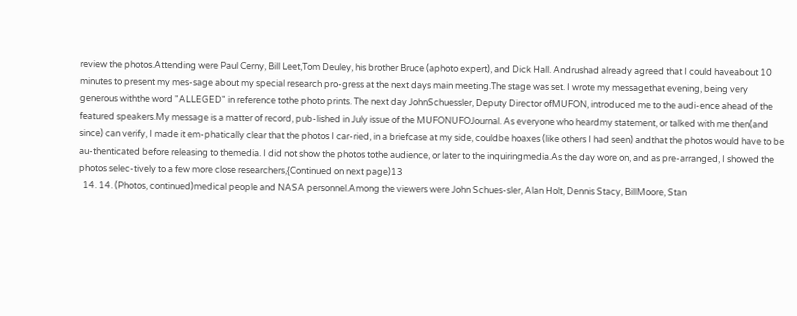review the photos.Attending were Paul Cerny, Bill Leet,Tom Deuley, his brother Bruce (aphoto expert), and Dick Hall. Andrushad already agreed that I could haveabout 10 minutes to present my mes-sage about my special research pro-gress at the next days main meeting.The stage was set. I wrote my messagethat evening, being very generous withthe word "ALLEGED" in reference tothe photo prints. The next day JohnSchuessler, Deputy Director ofMUFON, introduced me to the audi-ence ahead of the featured speakers.My message is a matter of record, pub-lished in July issue of the MUFONUFOJournal. As everyone who heardmy statement, or talked with me then(and since) can verify, I made it em-phatically clear that the photos I car-ried, in a briefcase at my side, couldbe hoaxes (like others I had seen) andthat the photos would have to be au-thenticated before releasing to themedia. I did not show the photos tothe audience, or later to the inquiringmedia.As the day wore on, and as pre-arranged, I showed the photos selec-tively to a few more close researchers,{Continued on next page)13
  14. 14. (Photos, continued)medical people and NASA personnel.Among the viewers were John Schues-sler, Alan Holt, Dennis Stacy, BillMoore, Stan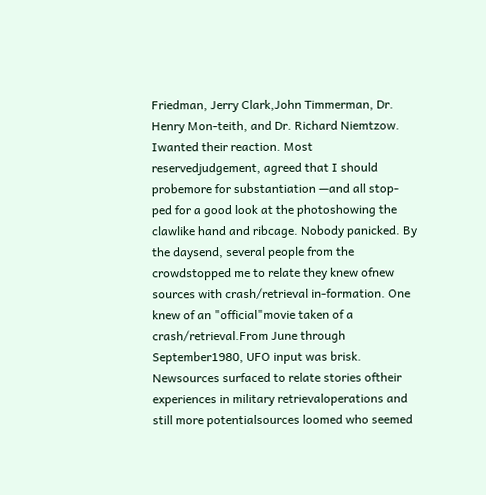Friedman, Jerry Clark,John Timmerman, Dr. Henry Mon-teith, and Dr. Richard Niemtzow. Iwanted their reaction. Most reservedjudgement, agreed that I should probemore for substantiation —and all stop-ped for a good look at the photoshowing the clawlike hand and ribcage. Nobody panicked. By the daysend, several people from the crowdstopped me to relate they knew ofnew sources with crash/retrieval in-formation. One knew of an "official"movie taken of a crash/retrieval.From June through September1980, UFO input was brisk. Newsources surfaced to relate stories oftheir experiences in military retrievaloperations and still more potentialsources loomed who seemed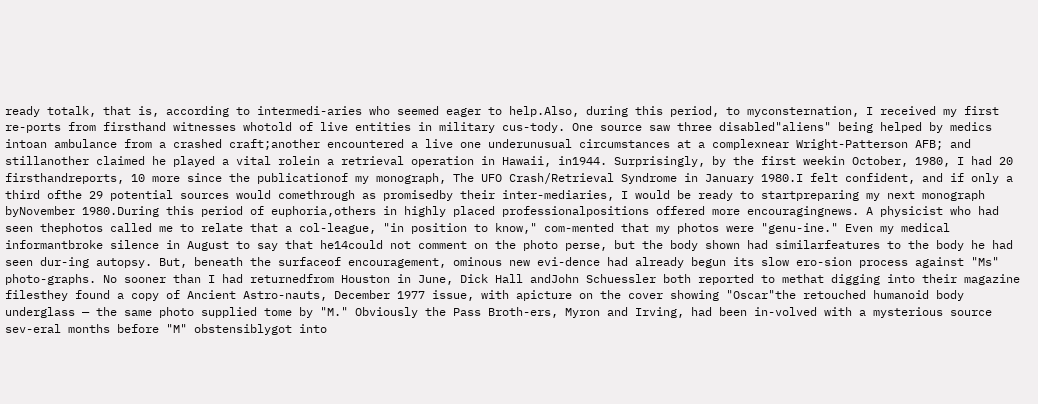ready totalk, that is, according to intermedi-aries who seemed eager to help.Also, during this period, to myconsternation, I received my first re-ports from firsthand witnesses whotold of live entities in military cus-tody. One source saw three disabled"aliens" being helped by medics intoan ambulance from a crashed craft;another encountered a live one underunusual circumstances at a complexnear Wright-Patterson AFB; and stillanother claimed he played a vital rolein a retrieval operation in Hawaii, in1944. Surprisingly, by the first weekin October, 1980, I had 20 firsthandreports, 10 more since the publicationof my monograph, The UFO Crash/Retrieval Syndrome in January 1980.I felt confident, and if only a third ofthe 29 potential sources would comethrough as promisedby their inter-mediaries, I would be ready to startpreparing my next monograph byNovember 1980.During this period of euphoria,others in highly placed professionalpositions offered more encouragingnews. A physicist who had seen thephotos called me to relate that a col-league, "in position to know," com-mented that my photos were "genu-ine." Even my medical informantbroke silence in August to say that he14could not comment on the photo perse, but the body shown had similarfeatures to the body he had seen dur-ing autopsy. But, beneath the surfaceof encouragement, ominous new evi-dence had already begun its slow ero-sion process against "Ms" photo-graphs. No sooner than I had returnedfrom Houston in June, Dick Hall andJohn Schuessler both reported to methat digging into their magazine filesthey found a copy of Ancient Astro-nauts, December 1977 issue, with apicture on the cover showing "Oscar"the retouched humanoid body underglass — the same photo supplied tome by "M." Obviously the Pass Broth-ers, Myron and Irving, had been in-volved with a mysterious source sev-eral months before "M" obstensiblygot into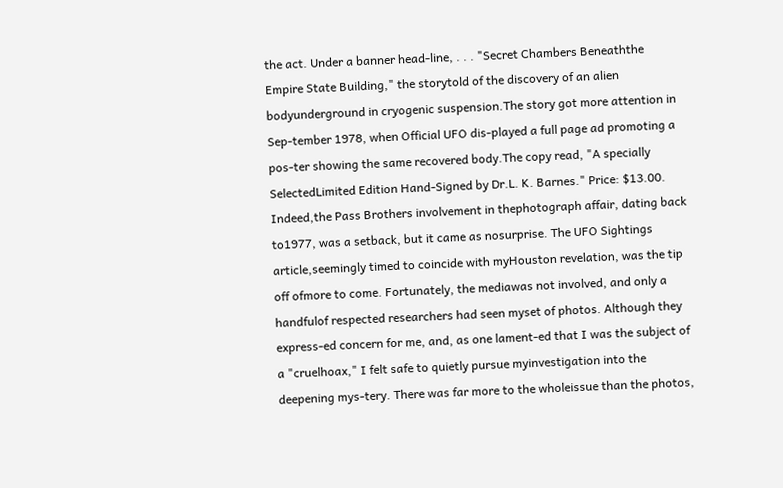the act. Under a banner head-line, . . . "Secret Chambers Beneaththe Empire State Building," the storytold of the discovery of an alien bodyunderground in cryogenic suspension.The story got more attention in Sep-tember 1978, when Official UFO dis-played a full page ad promoting a pos-ter showing the same recovered body.The copy read, "A specially SelectedLimited Edition Hand-Signed by Dr.L. K. Barnes." Price: $13.00. Indeed,the Pass Brothers involvement in thephotograph affair, dating back to1977, was a setback, but it came as nosurprise. The UFO Sightings article,seemingly timed to coincide with myHouston revelation, was the tip off ofmore to come. Fortunately, the mediawas not involved, and only a handfulof respected researchers had seen myset of photos. Although they express-ed concern for me, and, as one lament-ed that I was the subject of a "cruelhoax," I felt safe to quietly pursue myinvestigation into the deepening mys-tery. There was far more to the wholeissue than the photos,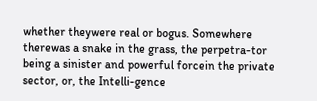whether theywere real or bogus. Somewhere therewas a snake in the grass, the perpetra-tor being a sinister and powerful forcein the private sector, or, the Intelli-gence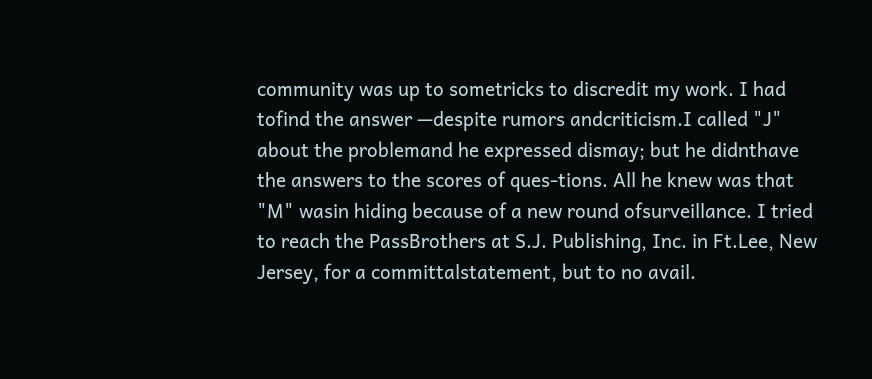community was up to sometricks to discredit my work. I had tofind the answer —despite rumors andcriticism.I called "J" about the problemand he expressed dismay; but he didnthave the answers to the scores of ques-tions. All he knew was that "M" wasin hiding because of a new round ofsurveillance. I tried to reach the PassBrothers at S.J. Publishing, Inc. in Ft.Lee, New Jersey, for a committalstatement, but to no avail.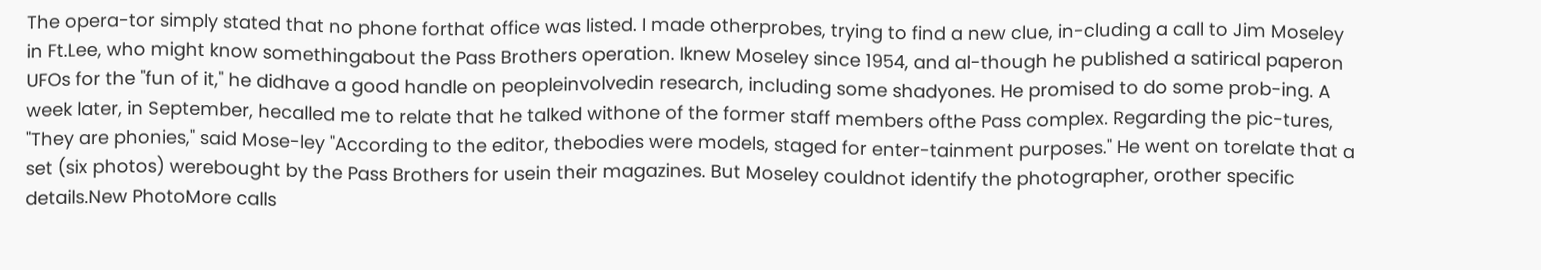The opera-tor simply stated that no phone forthat office was listed. I made otherprobes, trying to find a new clue, in-cluding a call to Jim Moseley in Ft.Lee, who might know somethingabout the Pass Brothers operation. Iknew Moseley since 1954, and al-though he published a satirical paperon UFOs for the "fun of it," he didhave a good handle on peopleinvolvedin research, including some shadyones. He promised to do some prob-ing. A week later, in September, hecalled me to relate that he talked withone of the former staff members ofthe Pass complex. Regarding the pic-tures, "They are phonies," said Mose-ley "According to the editor, thebodies were models, staged for enter-tainment purposes." He went on torelate that a set (six photos) werebought by the Pass Brothers for usein their magazines. But Moseley couldnot identify the photographer, orother specific details.New PhotoMore calls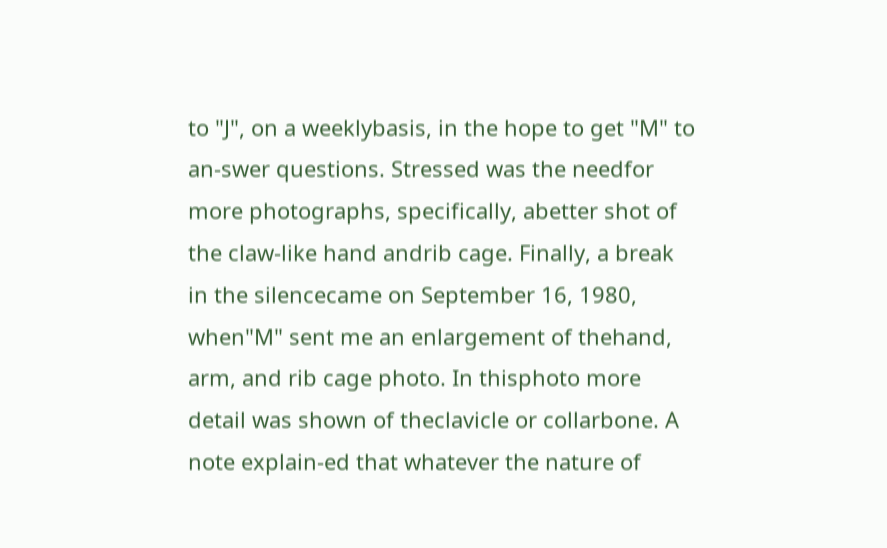to "J", on a weeklybasis, in the hope to get "M" to an-swer questions. Stressed was the needfor more photographs, specifically, abetter shot of the claw-like hand andrib cage. Finally, a break in the silencecame on September 16, 1980, when"M" sent me an enlargement of thehand, arm, and rib cage photo. In thisphoto more detail was shown of theclavicle or collarbone. A note explain-ed that whatever the nature of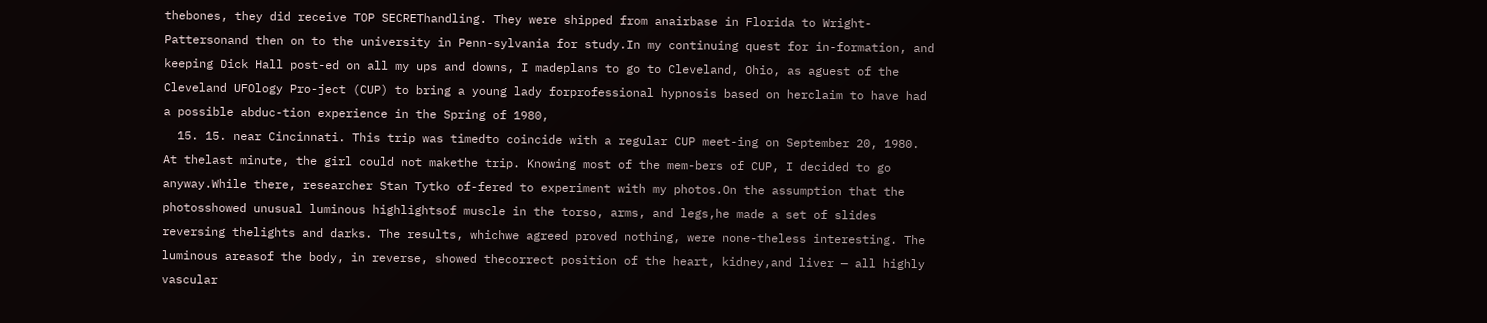thebones, they did receive TOP SECREThandling. They were shipped from anairbase in Florida to Wright-Pattersonand then on to the university in Penn-sylvania for study.In my continuing quest for in-formation, and keeping Dick Hall post-ed on all my ups and downs, I madeplans to go to Cleveland, Ohio, as aguest of the Cleveland UFOlogy Pro-ject (CUP) to bring a young lady forprofessional hypnosis based on herclaim to have had a possible abduc-tion experience in the Spring of 1980,
  15. 15. near Cincinnati. This trip was timedto coincide with a regular CUP meet-ing on September 20, 1980. At thelast minute, the girl could not makethe trip. Knowing most of the mem-bers of CUP, I decided to go anyway.While there, researcher Stan Tytko of-fered to experiment with my photos.On the assumption that the photosshowed unusual luminous highlightsof muscle in the torso, arms, and legs,he made a set of slides reversing thelights and darks. The results, whichwe agreed proved nothing, were none-theless interesting. The luminous areasof the body, in reverse, showed thecorrect position of the heart, kidney,and liver — all highly vascular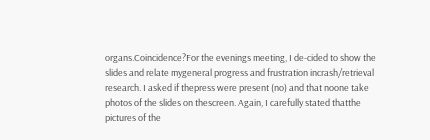organs.Coincidence?For the evenings meeting, I de-cided to show the slides and relate mygeneral progress and frustration incrash/retrieval research. I asked if thepress were present (no) and that noone take photos of the slides on thescreen. Again, I carefully stated thatthe pictures of the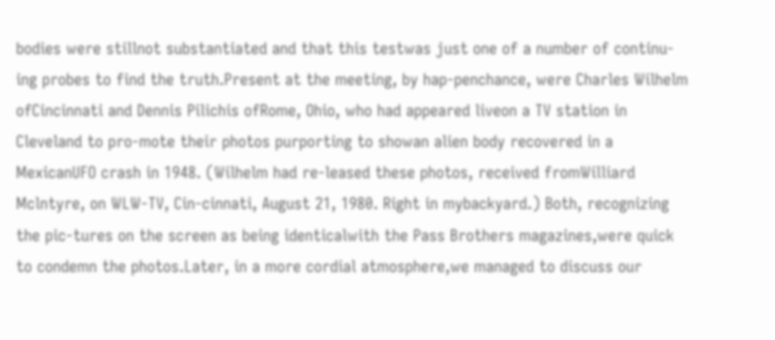bodies were stillnot substantiated and that this testwas just one of a number of continu-ing probes to find the truth.Present at the meeting, by hap-penchance, were Charles Wilhelm ofCincinnati and Dennis Pilichis ofRome, Ohio, who had appeared liveon a TV station in Cleveland to pro-mote their photos purporting to showan alien body recovered in a MexicanUFO crash in 1948. (Wilhelm had re-leased these photos, received fromWilliard Mclntyre, on WLW-TV, Cin-cinnati, August 21, 1980. Right in mybackyard.) Both, recognizing the pic-tures on the screen as being identicalwith the Pass Brothers magazines,were quick to condemn the photos.Later, in a more cordial atmosphere,we managed to discuss our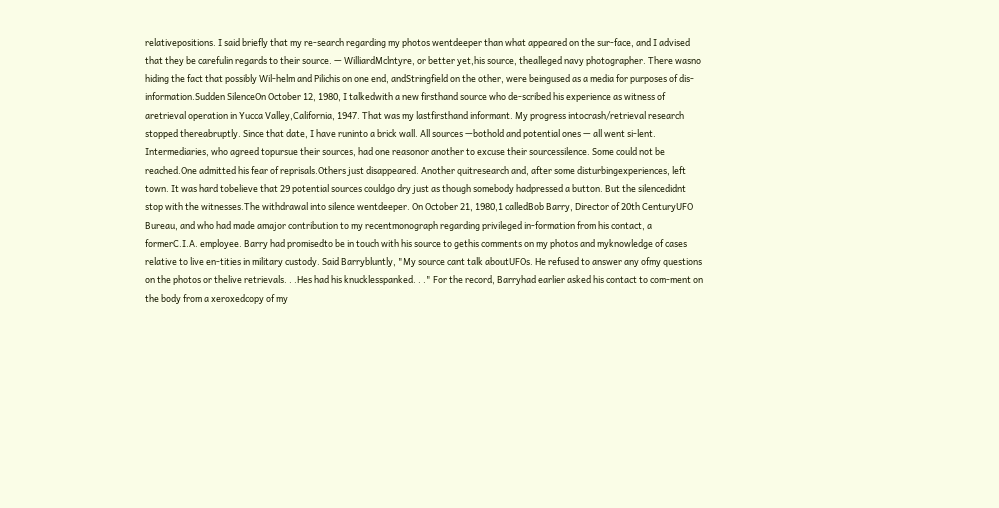relativepositions. I said briefly that my re-search regarding my photos wentdeeper than what appeared on the sur-face, and I advised that they be carefulin regards to their source. — WilliardMclntyre, or better yet,his source, thealleged navy photographer. There wasno hiding the fact that possibly Wil-helm and Pilichis on one end, andStringfield on the other, were beingused as a media for purposes of dis-information.Sudden SilenceOn October 12, 1980, I talkedwith a new firsthand source who de-scribed his experience as witness of aretrieval operation in Yucca Valley,California, 1947. That was my lastfirsthand informant. My progress intocrash/retrieval research stopped thereabruptly. Since that date, I have runinto a brick wall. All sources —bothold and potential ones — all went si-lent. Intermediaries, who agreed topursue their sources, had one reasonor another to excuse their sourcessilence. Some could not be reached.One admitted his fear of reprisals.Others just disappeared. Another quitresearch and, after some disturbingexperiences, left town. It was hard tobelieve that 29 potential sources couldgo dry just as though somebody hadpressed a button. But the silencedidnt stop with the witnesses.The withdrawal into silence wentdeeper. On October 21, 1980,1 calledBob Barry, Director of 20th CenturyUFO Bureau, and who had made amajor contribution to my recentmonograph regarding privileged in-formation from his contact, a formerC.I.A. employee. Barry had promisedto be in touch with his source to gethis comments on my photos and myknowledge of cases relative to live en-tities in military custody. Said Barrybluntly, "My source cant talk aboutUFOs. He refused to answer any ofmy questions on the photos or thelive retrievals. . .Hes had his knucklesspanked. . ." For the record, Barryhad earlier asked his contact to com-ment on the body from a xeroxedcopy of my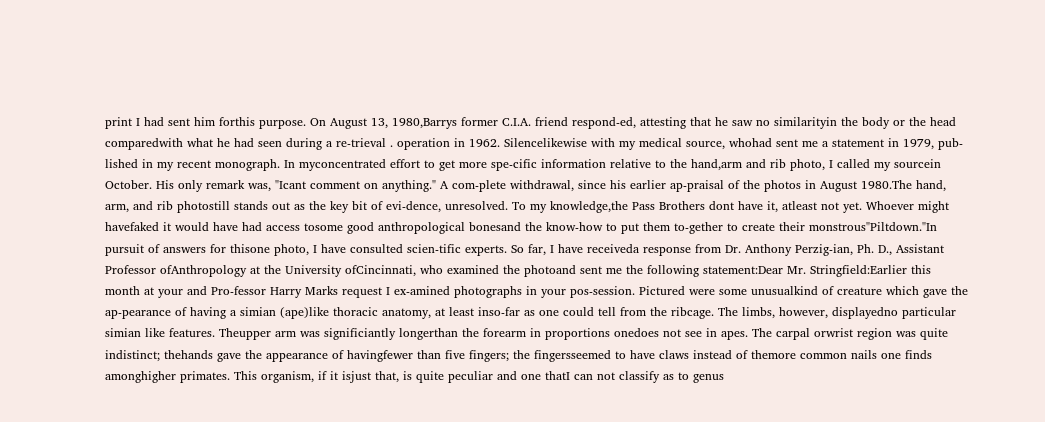print I had sent him forthis purpose. On August 13, 1980,Barrys former C.I.A. friend respond-ed, attesting that he saw no similarityin the body or the head comparedwith what he had seen during a re-trieval . operation in 1962. Silencelikewise with my medical source, whohad sent me a statement in 1979, pub-lished in my recent monograph. In myconcentrated effort to get more spe-cific information relative to the hand,arm and rib photo, I called my sourcein October. His only remark was, "Icant comment on anything." A com-plete withdrawal, since his earlier ap-praisal of the photos in August 1980.The hand, arm, and rib photostill stands out as the key bit of evi-dence, unresolved. To my knowledge,the Pass Brothers dont have it, atleast not yet. Whoever might havefaked it would have had access tosome good anthropological bonesand the know-how to put them to-gether to create their monstrous"Piltdown."In pursuit of answers for thisone photo, I have consulted scien-tific experts. So far, I have receiveda response from Dr. Anthony Perzig-ian, Ph. D., Assistant Professor ofAnthropology at the University ofCincinnati, who examined the photoand sent me the following statement:Dear Mr. Stringfield:Earlier this month at your and Pro-fessor Harry Marks request I ex-amined photographs in your pos-session. Pictured were some unusualkind of creature which gave the ap-pearance of having a simian (ape)like thoracic anatomy, at least inso-far as one could tell from the ribcage. The limbs, however, displayedno particular simian like features. Theupper arm was significiantly longerthan the forearm in proportions onedoes not see in apes. The carpal orwrist region was quite indistinct; thehands gave the appearance of havingfewer than five fingers; the fingersseemed to have claws instead of themore common nails one finds amonghigher primates. This organism, if it isjust that, is quite peculiar and one thatI can not classify as to genus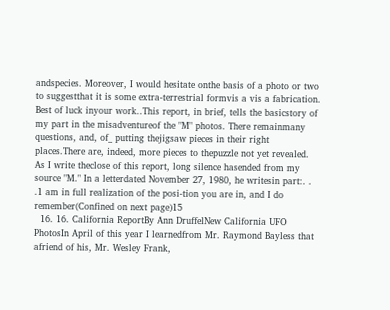andspecies. Moreover, I would hesitate onthe basis of a photo or two to suggestthat it is some extra-terrestrial formvis a vis a fabrication. Best of luck inyour work..This report, in brief, tells the basicstory of my part in the misadventureof the "M" photos. There remainmany questions, and, of_ putting thejigsaw pieces in their right places.There are, indeed, more pieces to thepuzzle not yet revealed. As I write theclose of this report, long silence hasended from my source "M." In a letterdated November 27, 1980, he writesin part:. . .1 am in full realization of the posi-tion you are in, and I do remember(Confined on next page)15
  16. 16. California ReportBy Ann DruffelNew California UFO PhotosIn April of this year I learnedfrom Mr. Raymond Bayless that afriend of his, Mr. Wesley Frank,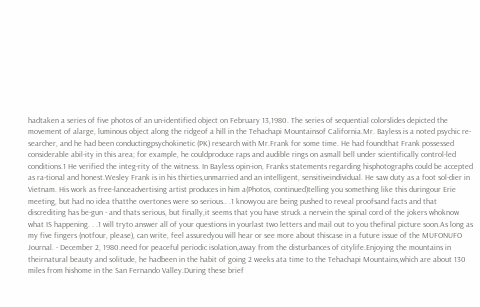hadtaken a series of five photos of an un-identified object on February 13,1980. The series of sequential colorslides depicted the movement of alarge, luminous object along the ridgeof a hill in the Tehachapi Mountainsof California.Mr. Bayless is a noted psychic re-searcher, and he had been conductingpsychokinetic (PK) research with Mr.Frank for some time. He had foundthat Frank possessed considerable abil-ity in this area; for example, he couldproduce raps and audible rings on asmall bell under scientifically control-led conditions.1 He verified the integ-rity of the witness. In Bayless opin-ion, Franks statements regarding hisphotographs could be accepted as ra-tional and honest.Wesley Frank is in his thirties,unmarried and an intelligent, sensitiveindividual. He saw duty as a foot sol-dier in Vietnam. His work as free-lanceadvertising artist produces in him a(Photos, continued)telling you something like this duringour Erie meeting, but had no idea thatthe overtones were so serious.. .1 knowyou are being pushed to reveal proofsand facts and that discrediting has be-gun - and thats serious, but finally,it seems that you have struck a nervein the spinal cord of the jokers whoknow what IS happening. . .1 will tryto answer all of your questions in yourlast two letters and mail out to you thefinal picture soon.As long as my five fingers (notfour, please), can write, feel assuredyou will hear or see more about thiscase in a future issue of the MUFONUFO Journal. - December 2, 1980.need for peaceful periodic isolation,away from the disturbances of citylife.Enjoying the mountains in theirnatural beauty and solitude, he hadbeen in the habit of going 2 weeks ata time to the Tehachapi Mountains,which are about 130 miles from hishome in the San Fernando Valley.During these brief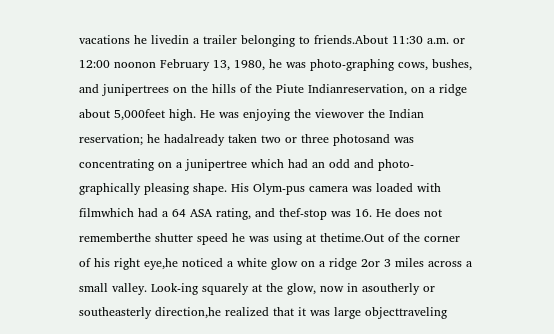vacations he livedin a trailer belonging to friends.About 11:30 a.m. or 12:00 noonon February 13, 1980, he was photo-graphing cows, bushes, and junipertrees on the hills of the Piute Indianreservation, on a ridge about 5,000feet high. He was enjoying the viewover the Indian reservation; he hadalready taken two or three photosand was concentrating on a junipertree which had an odd and photo-graphically pleasing shape. His Olym-pus camera was loaded with filmwhich had a 64 ASA rating, and thef-stop was 16. He does not rememberthe shutter speed he was using at thetime.Out of the corner of his right eye,he noticed a white glow on a ridge 2or 3 miles across a small valley. Look-ing squarely at the glow, now in asoutherly or southeasterly direction,he realized that it was large objecttraveling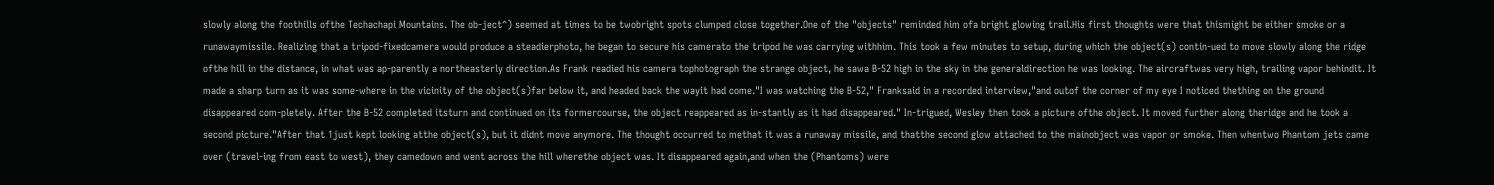slowly along the foothills ofthe Techachapi Mountains. The ob-ject^) seemed at times to be twobright spots clumped close together.One of the "objects" reminded him ofa bright glowing trail.His first thoughts were that thismight be either smoke or a runawaymissile. Realizing that a tripod-fixedcamera would produce a steadierphoto, he began to secure his camerato the tripod he was carrying withhim. This took a few minutes to setup, during which the object(s) contin-ued to move slowly along the ridge ofthe hill in the distance, in what was ap-parently a northeasterly direction.As Frank readied his camera tophotograph the strange object, he sawa B-52 high in the sky in the generaldirection he was looking. The aircraftwas very high, trailing vapor behindit. It made a sharp turn as it was some-where in the vicinity of the object(s)far below it, and headed back the wayit had come."I was watching the B-52," Franksaid in a recorded interview,"and outof the corner of my eye I noticed thething on the ground disappeared com-pletely. After the B-52 completed itsturn and continued on its formercourse, the object reappeared as in-stantly as it had disappeared." In-trigued, Wesley then took a picture ofthe object. It moved further along theridge and he took a second picture."After that 1just kept looking atthe object(s), but it didnt move anymore. The thought occurred to methat it was a runaway missile, and thatthe second glow attached to the mainobject was vapor or smoke. Then whentwo Phantom jets came over (travel-ing from east to west), they camedown and went across the hill wherethe object was. It disappeared again,and when the (Phantoms) were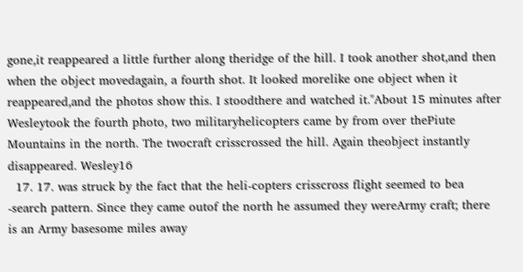gone,it reappeared a little further along theridge of the hill. I took another shot,and then when the object movedagain, a fourth shot. It looked morelike one object when it reappeared,and the photos show this. I stoodthere and watched it."About 15 minutes after Wesleytook the fourth photo, two militaryhelicopters came by from over thePiute Mountains in the north. The twocraft crisscrossed the hill. Again theobject instantly disappeared. Wesley16
  17. 17. was struck by the fact that the heli-copters crisscross flight seemed to bea -search pattern. Since they came outof the north he assumed they wereArmy craft; there is an Army basesome miles away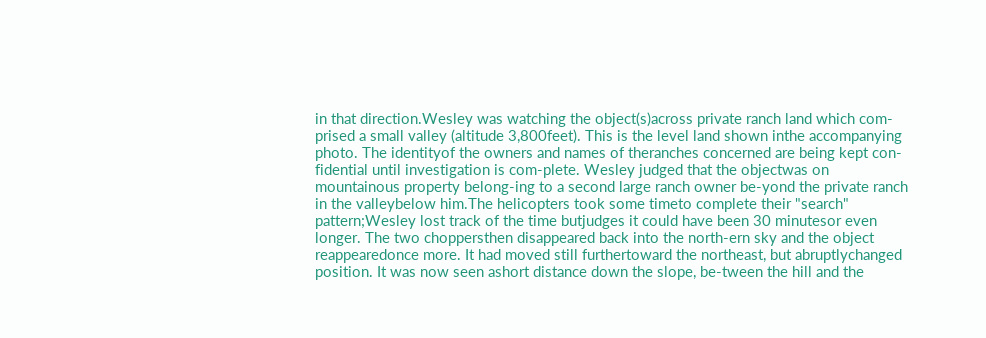in that direction.Wesley was watching the object(s)across private ranch land which com-prised a small valley (altitude 3,800feet). This is the level land shown inthe accompanying photo. The identityof the owners and names of theranches concerned are being kept con-fidential until investigation is com-plete. Wesley judged that the objectwas on mountainous property belong-ing to a second large ranch owner be-yond the private ranch in the valleybelow him.The helicopters took some timeto complete their "search" pattern;Wesley lost track of the time butjudges it could have been 30 minutesor even longer. The two choppersthen disappeared back into the north-ern sky and the object reappearedonce more. It had moved still furthertoward the northeast, but abruptlychanged position. It was now seen ashort distance down the slope, be-tween the hill and the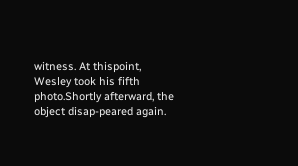witness. At thispoint, Wesley took his fifth photo.Shortly afterward, the object disap-peared again.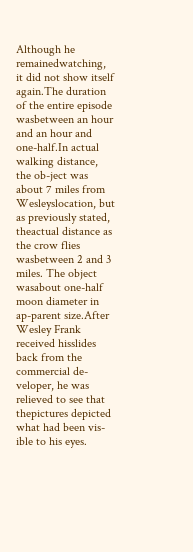Although he remainedwatching, it did not show itself again.The duration of the entire episode wasbetween an hour and an hour and one-half.In actual walking distance, the ob-ject was about 7 miles from Wesleyslocation, but as previously stated, theactual distance as the crow flies wasbetween 2 and 3 miles. The object wasabout one-half moon diameter in ap-parent size.After Wesley Frank received hisslides back from the commercial de-veloper, he was relieved to see that thepictures depicted what had been vis-ible to his eyes.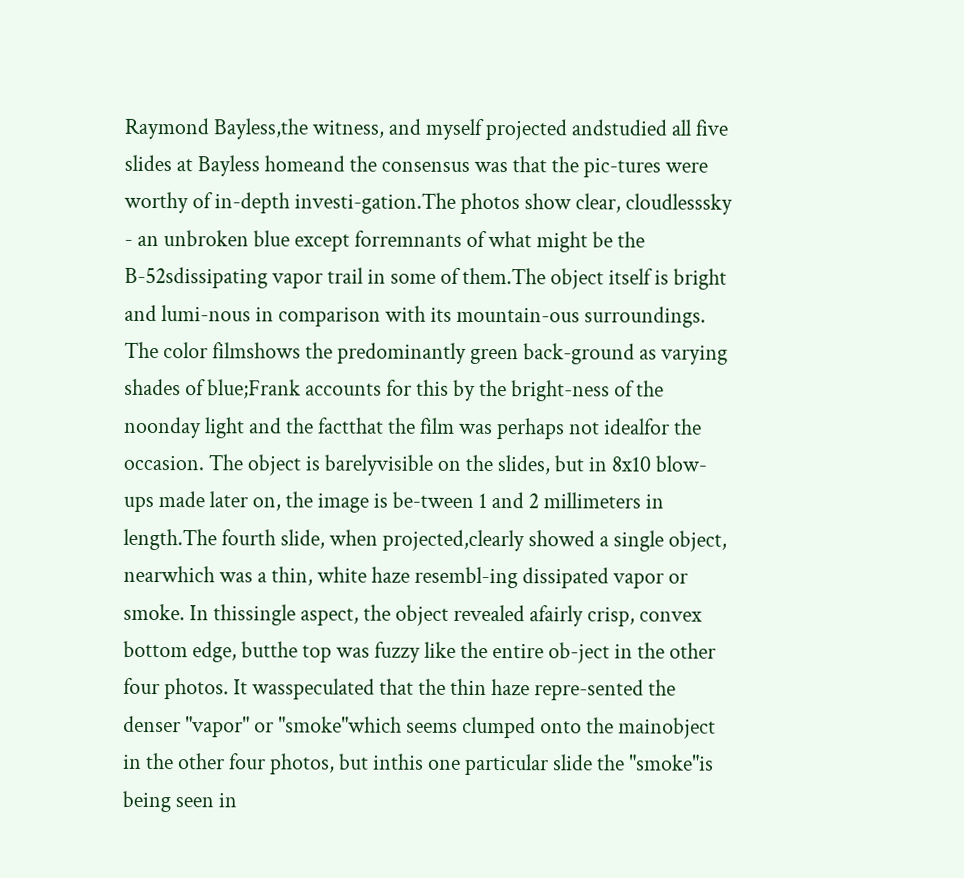Raymond Bayless,the witness, and myself projected andstudied all five slides at Bayless homeand the consensus was that the pic-tures were worthy of in-depth investi-gation.The photos show clear, cloudlesssky - an unbroken blue except forremnants of what might be the B-52sdissipating vapor trail in some of them.The object itself is bright and lumi-nous in comparison with its mountain-ous surroundings. The color filmshows the predominantly green back-ground as varying shades of blue;Frank accounts for this by the bright-ness of the noonday light and the factthat the film was perhaps not idealfor the occasion. The object is barelyvisible on the slides, but in 8x10 blow-ups made later on, the image is be-tween 1 and 2 millimeters in length.The fourth slide, when projected,clearly showed a single object, nearwhich was a thin, white haze resembl-ing dissipated vapor or smoke. In thissingle aspect, the object revealed afairly crisp, convex bottom edge, butthe top was fuzzy like the entire ob-ject in the other four photos. It wasspeculated that the thin haze repre-sented the denser "vapor" or "smoke"which seems clumped onto the mainobject in the other four photos, but inthis one particular slide the "smoke"is being seen in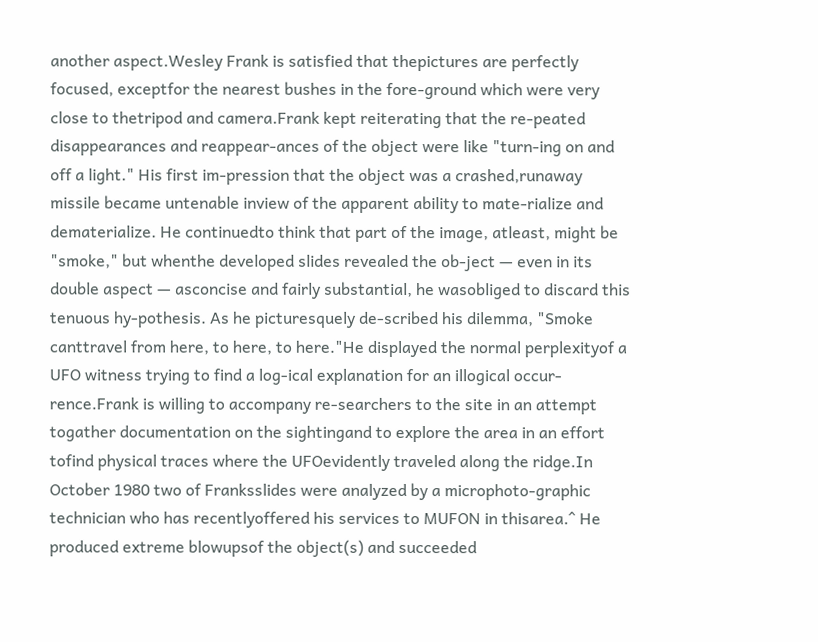another aspect.Wesley Frank is satisfied that thepictures are perfectly focused, exceptfor the nearest bushes in the fore-ground which were very close to thetripod and camera.Frank kept reiterating that the re-peated disappearances and reappear-ances of the object were like "turn-ing on and off a light." His first im-pression that the object was a crashed,runaway missile became untenable inview of the apparent ability to mate-rialize and dematerialize. He continuedto think that part of the image, atleast, might be "smoke," but whenthe developed slides revealed the ob-ject — even in its double aspect — asconcise and fairly substantial, he wasobliged to discard this tenuous hy-pothesis. As he picturesquely de-scribed his dilemma, "Smoke canttravel from here, to here, to here."He displayed the normal perplexityof a UFO witness trying to find a log-ical explanation for an illogical occur-rence.Frank is willing to accompany re-searchers to the site in an attempt togather documentation on the sightingand to explore the area in an effort tofind physical traces where the UFOevidently traveled along the ridge.In October 1980 two of Franksslides were analyzed by a microphoto-graphic technician who has recentlyoffered his services to MUFON in thisarea.^ He produced extreme blowupsof the object(s) and succeeded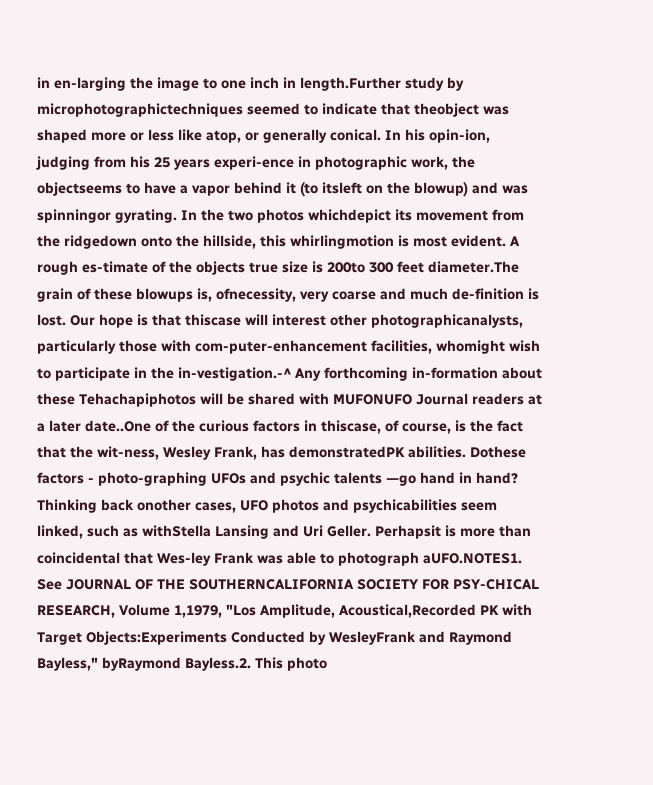in en-larging the image to one inch in length.Further study by microphotographictechniques seemed to indicate that theobject was shaped more or less like atop, or generally conical. In his opin-ion, judging from his 25 years experi-ence in photographic work, the objectseems to have a vapor behind it (to itsleft on the blowup) and was spinningor gyrating. In the two photos whichdepict its movement from the ridgedown onto the hillside, this whirlingmotion is most evident. A rough es-timate of the objects true size is 200to 300 feet diameter.The grain of these blowups is, ofnecessity, very coarse and much de-finition is lost. Our hope is that thiscase will interest other photographicanalysts, particularly those with com-puter-enhancement facilities, whomight wish to participate in the in-vestigation.-^ Any forthcoming in-formation about these Tehachapiphotos will be shared with MUFONUFO Journal readers at a later date..One of the curious factors in thiscase, of course, is the fact that the wit-ness, Wesley Frank, has demonstratedPK abilities. Dothese factors - photo-graphing UFOs and psychic talents —go hand in hand? Thinking back onother cases, UFO photos and psychicabilities seem linked, such as withStella Lansing and Uri Geller. Perhapsit is more than coincidental that Wes-ley Frank was able to photograph aUFO.NOTES1. See JOURNAL OF THE SOUTHERNCALIFORNIA SOCIETY FOR PSY-CHICAL RESEARCH, Volume 1,1979, "Los Amplitude, Acoustical,Recorded PK with Target Objects:Experiments Conducted by WesleyFrank and Raymond Bayless," byRaymond Bayless.2. This photo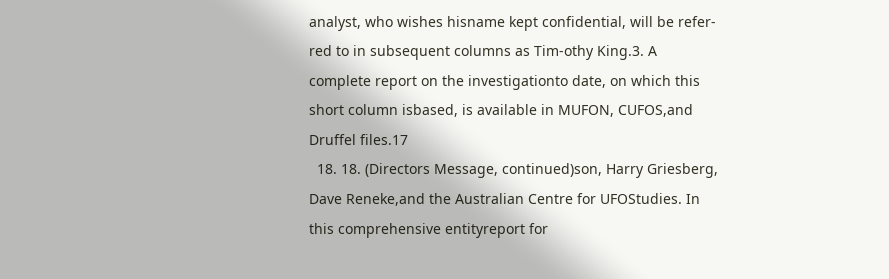analyst, who wishes hisname kept confidential, will be refer-red to in subsequent columns as Tim-othy King.3. A complete report on the investigationto date, on which this short column isbased, is available in MUFON, CUFOS,and Druffel files.17
  18. 18. (Directors Message, continued)son, Harry Griesberg, Dave Reneke,and the Australian Centre for UFOStudies. In this comprehensive entityreport for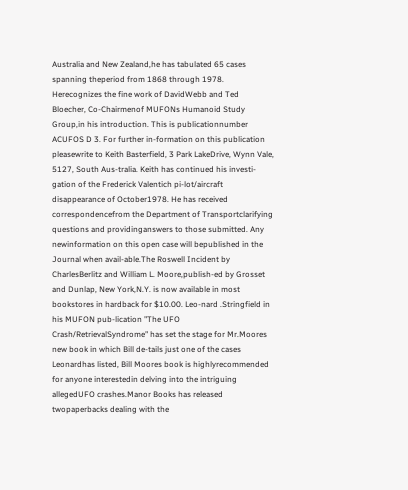Australia and New Zealand,he has tabulated 65 cases spanning theperiod from 1868 through 1978. Herecognizes the fine work of DavidWebb and Ted Bloecher, Co-Chairmenof MUFONs Humanoid Study Group,in his introduction. This is publicationnumber ACUFOS D 3. For further in-formation on this publication pleasewrite to Keith Basterfield, 3 Park LakeDrive, Wynn Vale, 5127, South Aus-tralia. Keith has continued his investi-gation of the Frederick Valentich pi-lot/aircraft disappearance of October1978. He has received correspondencefrom the Department of Transportclarifying questions and providinganswers to those submitted. Any newinformation on this open case will bepublished in the Journal when avail-able.The Roswell Incident by CharlesBerlitz and William L. Moore,publish-ed by Grosset and Dunlap, New York,N.Y. is now available in most bookstores in hardback for $10.00. Leo-nard .Stringfield in his MUFON pub-lication "The UFO Crash/RetrievalSyndrome" has set the stage for Mr.Moores new book in which Bill de-tails just one of the cases Leonardhas listed, Bill Moores book is highlyrecommended for anyone interestedin delving into the intriguing allegedUFO crashes.Manor Books has released twopaperbacks dealing with the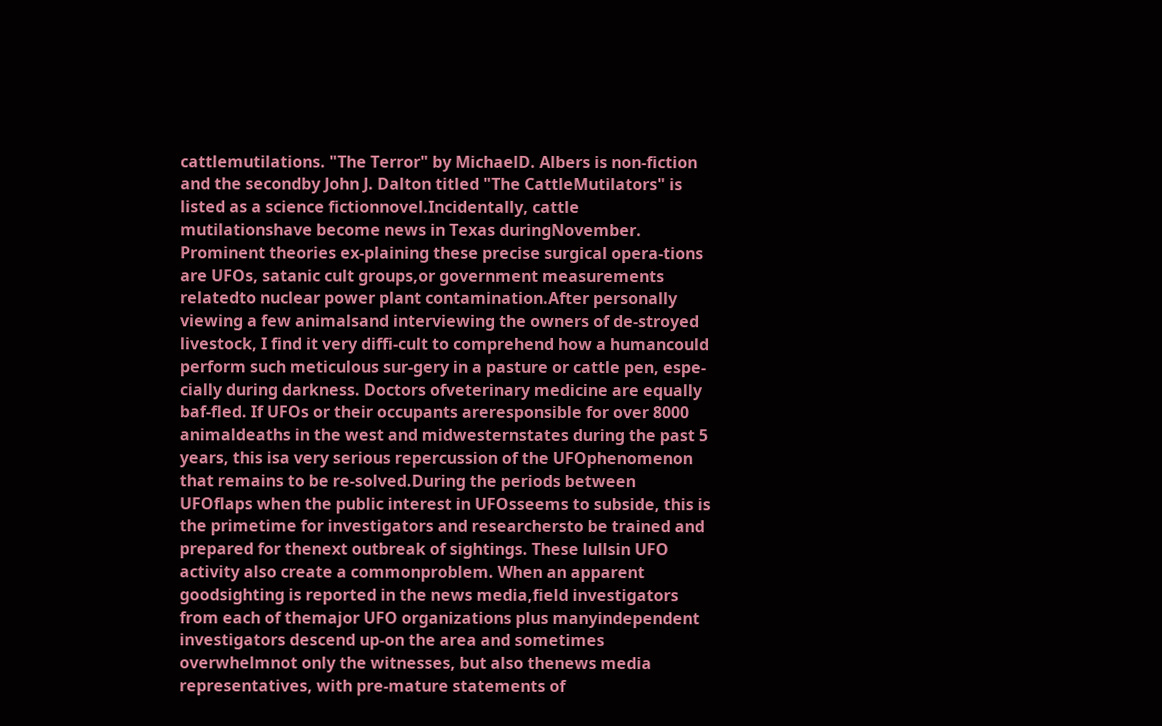cattlemutilations. "The Terror" by MichaelD. Albers is non-fiction and the secondby John J. Dalton titled "The CattleMutilators" is listed as a science fictionnovel.Incidentally, cattle mutilationshave become news in Texas duringNovember. Prominent theories ex-plaining these precise surgical opera-tions are UFOs, satanic cult groups,or government measurements relatedto nuclear power plant contamination.After personally viewing a few animalsand interviewing the owners of de-stroyed livestock, I find it very diffi-cult to comprehend how a humancould perform such meticulous sur-gery in a pasture or cattle pen, espe-cially during darkness. Doctors ofveterinary medicine are equally baf-fled. If UFOs or their occupants areresponsible for over 8000 animaldeaths in the west and midwesternstates during the past 5 years, this isa very serious repercussion of the UFOphenomenon that remains to be re-solved.During the periods between UFOflaps when the public interest in UFOsseems to subside, this is the primetime for investigators and researchersto be trained and prepared for thenext outbreak of sightings. These lullsin UFO activity also create a commonproblem. When an apparent goodsighting is reported in the news media,field investigators from each of themajor UFO organizations plus manyindependent investigators descend up-on the area and sometimes overwhelmnot only the witnesses, but also thenews media representatives, with pre-mature statements of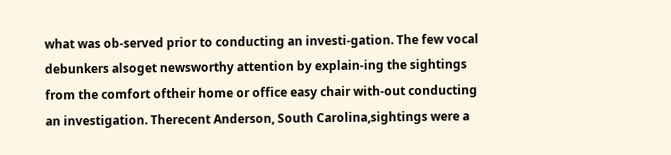what was ob-served prior to conducting an investi-gation. The few vocal debunkers alsoget newsworthy attention by explain-ing the sightings from the comfort oftheir home or office easy chair with-out conducting an investigation. Therecent Anderson, South Carolina,sightings were a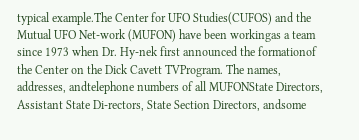typical example.The Center for UFO Studies(CUFOS) and the Mutual UFO Net-work (MUFON) have been workingas a team since 1973 when Dr. Hy-nek first announced the formationof the Center on the Dick Cavett TVProgram. The names, addresses, andtelephone numbers of all MUFONState Directors, Assistant State Di-rectors, State Section Directors, andsome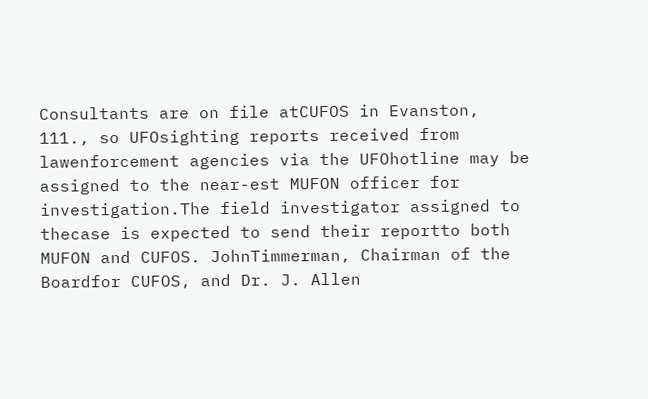Consultants are on file atCUFOS in Evanston, 111., so UFOsighting reports received from lawenforcement agencies via the UFOhotline may be assigned to the near-est MUFON officer for investigation.The field investigator assigned to thecase is expected to send their reportto both MUFON and CUFOS. JohnTimmerman, Chairman of the Boardfor CUFOS, and Dr. J. Allen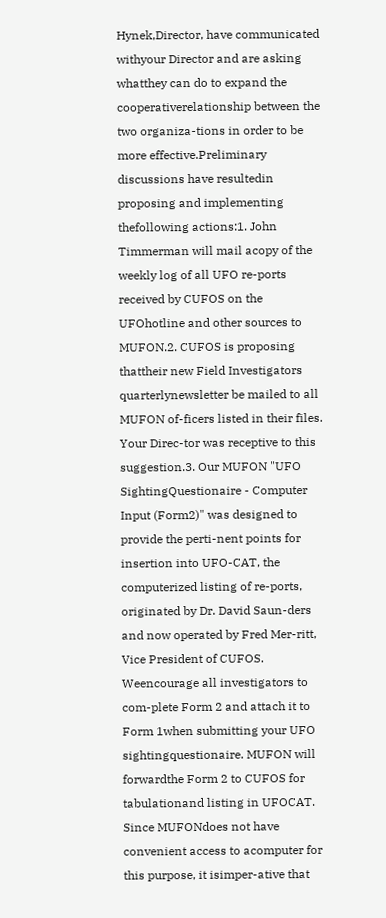Hynek,Director, have communicated withyour Director and are asking whatthey can do to expand the cooperativerelationship between the two organiza-tions in order to be more effective.Preliminary discussions have resultedin proposing and implementing thefollowing actions:1. John Timmerman will mail acopy of the weekly log of all UFO re-ports received by CUFOS on the UFOhotline and other sources to MUFON.2. CUFOS is proposing thattheir new Field Investigators quarterlynewsletter be mailed to all MUFON of-ficers listed in their files. Your Direc-tor was receptive to this suggestion.3. Our MUFON "UFO SightingQuestionaire - Computer Input (Form2)" was designed to provide the perti-nent points for insertion into UFO-CAT, the computerized listing of re-ports, originated by Dr. David Saun-ders and now operated by Fred Mer-ritt, Vice President of CUFOS. Weencourage all investigators to com-plete Form 2 and attach it to Form 1when submitting your UFO sightingquestionaire. MUFON will forwardthe Form 2 to CUFOS for tabulationand listing in UFOCAT. Since MUFONdoes not have convenient access to acomputer for this purpose, it isimper-ative that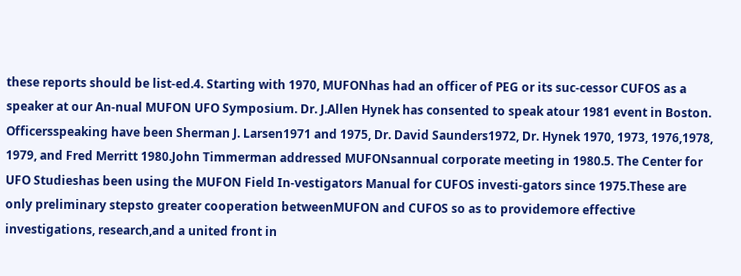these reports should be list-ed.4. Starting with 1970, MUFONhas had an officer of PEG or its suc-cessor CUFOS as a speaker at our An-nual MUFON UFO Symposium. Dr. J.Allen Hynek has consented to speak atour 1981 event in Boston. Officersspeaking have been Sherman J. Larsen1971 and 1975, Dr. David Saunders1972, Dr. Hynek 1970, 1973, 1976,1978, 1979, and Fred Merritt 1980.John Timmerman addressed MUFONsannual corporate meeting in 1980.5. The Center for UFO Studieshas been using the MUFON Field In-vestigators Manual for CUFOS investi-gators since 1975.These are only preliminary stepsto greater cooperation betweenMUFON and CUFOS so as to providemore effective investigations, research,and a united front in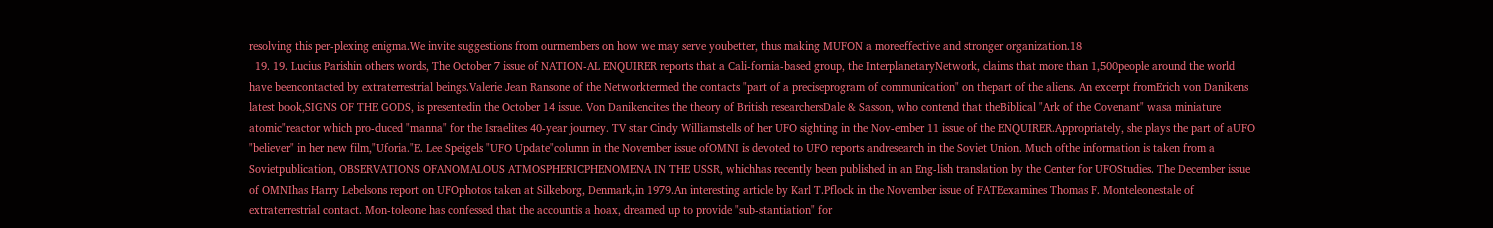resolving this per-plexing enigma.We invite suggestions from ourmembers on how we may serve youbetter, thus making MUFON a moreeffective and stronger organization.18
  19. 19. Lucius Parishin others words, The October 7 issue of NATION-AL ENQUIRER reports that a Cali-fornia-based group, the InterplanetaryNetwork, claims that more than 1,500people around the world have beencontacted by extraterrestrial beings.Valerie Jean Ransone of the Networktermed the contacts "part of a preciseprogram of communication" on thepart of the aliens. An excerpt fromErich von Danikens latest book,SIGNS OF THE GODS, is presentedin the October 14 issue. Von Danikencites the theory of British researchersDale & Sasson, who contend that theBiblical "Ark of the Covenant" wasa miniature atomic"reactor which pro-duced "manna" for the Israelites 40-year journey. TV star Cindy Williamstells of her UFO sighting in the Nov-ember 11 issue of the ENQUIRER.Appropriately, she plays the part of aUFO "believer" in her new film,"Uforia."E. Lee Speigels "UFO Update"column in the November issue ofOMNI is devoted to UFO reports andresearch in the Soviet Union. Much ofthe information is taken from a Sovietpublication, OBSERVATIONS OFANOMALOUS ATMOSPHERICPHENOMENA IN THE USSR, whichhas recently been published in an Eng-lish translation by the Center for UFOStudies. The December issue of OMNIhas Harry Lebelsons report on UFOphotos taken at Silkeborg, Denmark,in 1979.An interesting article by Karl T.Pflock in the November issue of FATEexamines Thomas F. Monteleonestale of extraterrestrial contact. Mon-toleone has confessed that the accountis a hoax, dreamed up to provide "sub-stantiation" for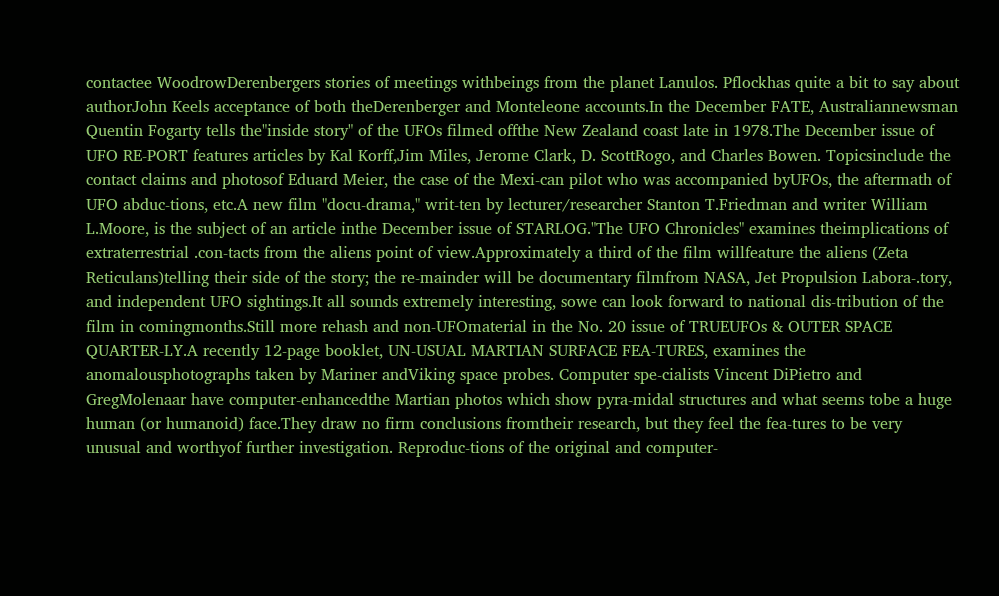contactee WoodrowDerenbergers stories of meetings withbeings from the planet Lanulos. Pflockhas quite a bit to say about authorJohn Keels acceptance of both theDerenberger and Monteleone accounts.In the December FATE, Australiannewsman Quentin Fogarty tells the"inside story" of the UFOs filmed offthe New Zealand coast late in 1978.The December issue of UFO RE-PORT features articles by Kal Korff,Jim Miles, Jerome Clark, D. ScottRogo, and Charles Bowen. Topicsinclude the contact claims and photosof Eduard Meier, the case of the Mexi-can pilot who was accompanied byUFOs, the aftermath of UFO abduc-tions, etc.A new film "docu-drama," writ-ten by lecturer/researcher Stanton T.Friedman and writer William L.Moore, is the subject of an article inthe December issue of STARLOG."The UFO Chronicles" examines theimplications of extraterrestrial .con-tacts from the aliens point of view.Approximately a third of the film willfeature the aliens (Zeta Reticulans)telling their side of the story; the re-mainder will be documentary filmfrom NASA, Jet Propulsion Labora-.tory, and independent UFO sightings.It all sounds extremely interesting, sowe can look forward to national dis-tribution of the film in comingmonths.Still more rehash and non-UFOmaterial in the No. 20 issue of TRUEUFOs & OUTER SPACE QUARTER-LY.A recently 12-page booklet, UN-USUAL MARTIAN SURFACE FEA-TURES, examines the anomalousphotographs taken by Mariner andViking space probes. Computer spe-cialists Vincent DiPietro and GregMolenaar have computer-enhancedthe Martian photos which show pyra-midal structures and what seems tobe a huge human (or humanoid) face.They draw no firm conclusions fromtheir research, but they feel the fea-tures to be very unusual and worthyof further investigation. Reproduc-tions of the original and computer-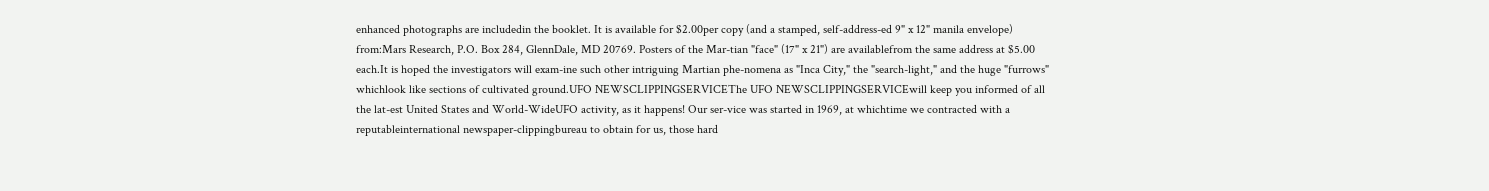enhanced photographs are includedin the booklet. It is available for $2.00per copy (and a stamped, self-address-ed 9" x 12" manila envelope) from:Mars Research, P.O. Box 284, GlennDale, MD 20769. Posters of the Mar-tian "face" (17" x 21") are availablefrom the same address at $5.00 each.It is hoped the investigators will exam-ine such other intriguing Martian phe-nomena as "Inca City," the "search-light," and the huge "furrows" whichlook like sections of cultivated ground.UFO NEWSCLIPPINGSERVICEThe UFO NEWSCLIPPINGSERVICEwill keep you informed of all the lat-est United States and World-WideUFO activity, as it happens! Our ser-vice was started in 1969, at whichtime we contracted with a reputableinternational newspaper-clippingbureau to obtain for us, those hard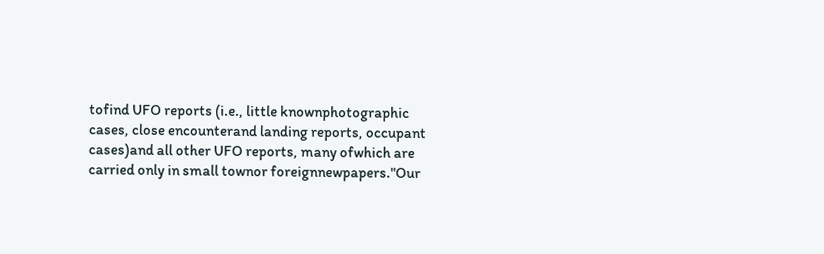tofind UFO reports (i.e., little knownphotographic cases, close encounterand landing reports, occupant cases)and all other UFO reports, many ofwhich are carried only in small townor foreignnewpapers."Our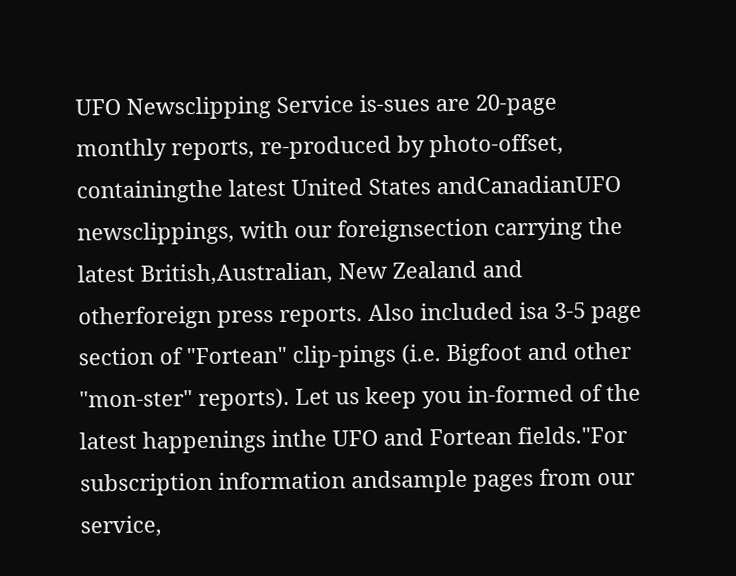UFO Newsclipping Service is-sues are 20-page monthly reports, re-produced by photo-offset, containingthe latest United States andCanadianUFO newsclippings, with our foreignsection carrying the latest British,Australian, New Zealand and otherforeign press reports. Also included isa 3-5 page section of "Fortean" clip-pings (i.e. Bigfoot and other "mon-ster" reports). Let us keep you in-formed of the latest happenings inthe UFO and Fortean fields."For subscription information andsample pages from our service,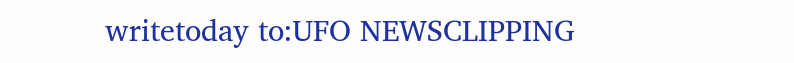writetoday to:UFO NEWSCLIPPING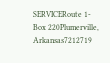SERVICERoute 1- Box 220Plumerville, Arkansas7212719